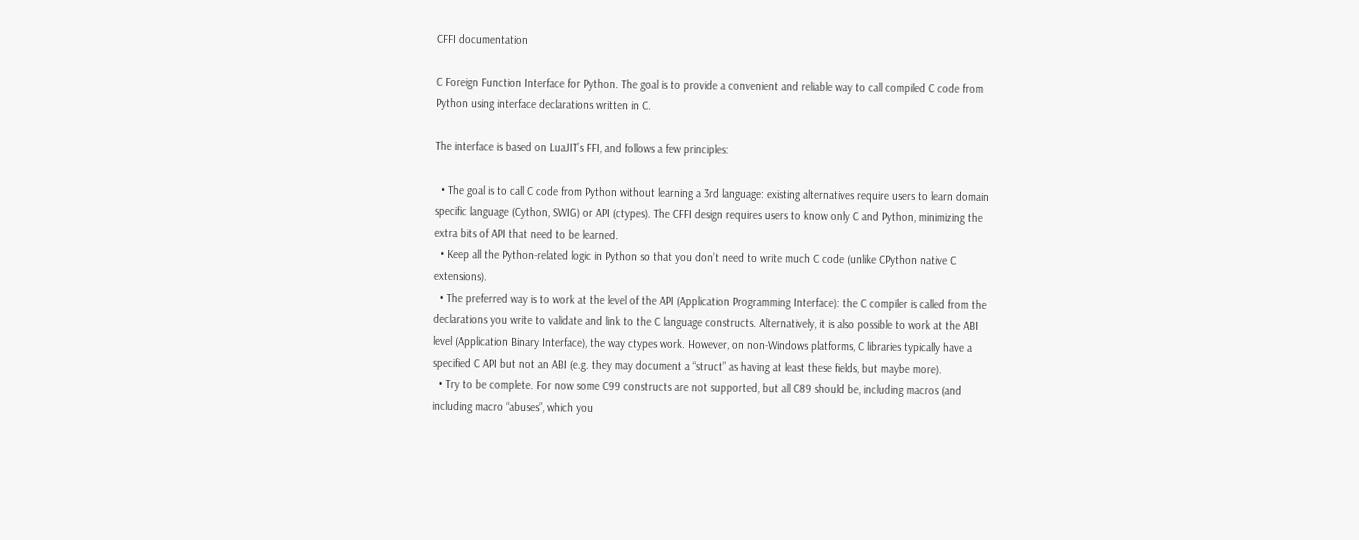CFFI documentation

C Foreign Function Interface for Python. The goal is to provide a convenient and reliable way to call compiled C code from Python using interface declarations written in C.

The interface is based on LuaJIT’s FFI, and follows a few principles:

  • The goal is to call C code from Python without learning a 3rd language: existing alternatives require users to learn domain specific language (Cython, SWIG) or API (ctypes). The CFFI design requires users to know only C and Python, minimizing the extra bits of API that need to be learned.
  • Keep all the Python-related logic in Python so that you don’t need to write much C code (unlike CPython native C extensions).
  • The preferred way is to work at the level of the API (Application Programming Interface): the C compiler is called from the declarations you write to validate and link to the C language constructs. Alternatively, it is also possible to work at the ABI level (Application Binary Interface), the way ctypes work. However, on non-Windows platforms, C libraries typically have a specified C API but not an ABI (e.g. they may document a “struct” as having at least these fields, but maybe more).
  • Try to be complete. For now some C99 constructs are not supported, but all C89 should be, including macros (and including macro “abuses”, which you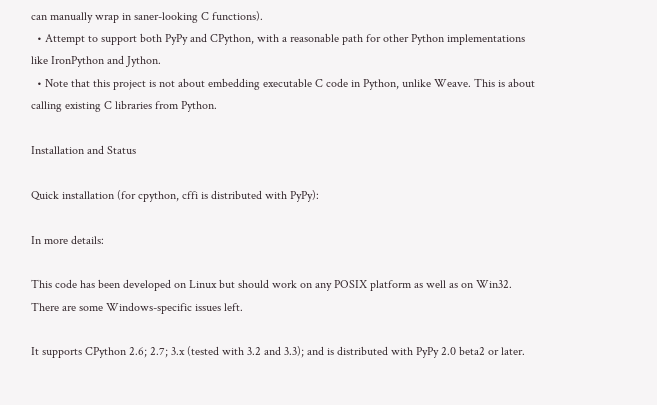can manually wrap in saner-looking C functions).
  • Attempt to support both PyPy and CPython, with a reasonable path for other Python implementations like IronPython and Jython.
  • Note that this project is not about embedding executable C code in Python, unlike Weave. This is about calling existing C libraries from Python.

Installation and Status

Quick installation (for cpython, cffi is distributed with PyPy):

In more details:

This code has been developed on Linux but should work on any POSIX platform as well as on Win32. There are some Windows-specific issues left.

It supports CPython 2.6; 2.7; 3.x (tested with 3.2 and 3.3); and is distributed with PyPy 2.0 beta2 or later.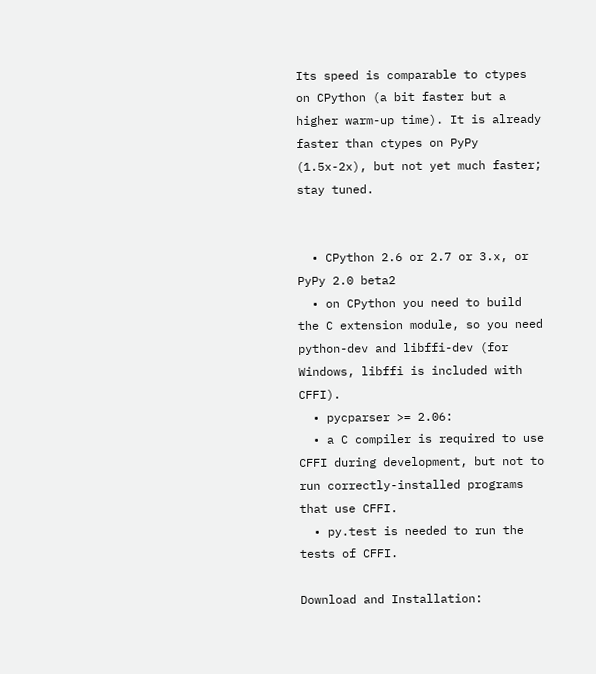Its speed is comparable to ctypes on CPython (a bit faster but a higher warm-up time). It is already faster than ctypes on PyPy (1.5x-2x), but not yet much faster; stay tuned.


  • CPython 2.6 or 2.7 or 3.x, or PyPy 2.0 beta2
  • on CPython you need to build the C extension module, so you need python-dev and libffi-dev (for Windows, libffi is included with CFFI).
  • pycparser >= 2.06:
  • a C compiler is required to use CFFI during development, but not to run correctly-installed programs that use CFFI.
  • py.test is needed to run the tests of CFFI.

Download and Installation: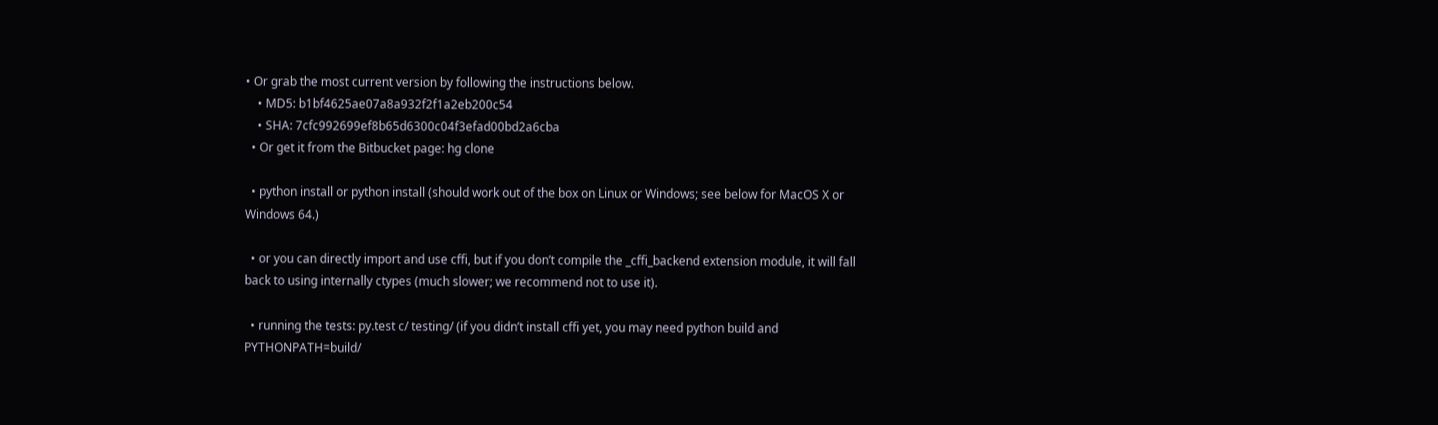• Or grab the most current version by following the instructions below.
    • MD5: b1bf4625ae07a8a932f2f1a2eb200c54
    • SHA: 7cfc992699ef8b65d6300c04f3efad00bd2a6cba
  • Or get it from the Bitbucket page: hg clone

  • python install or python install (should work out of the box on Linux or Windows; see below for MacOS X or Windows 64.)

  • or you can directly import and use cffi, but if you don’t compile the _cffi_backend extension module, it will fall back to using internally ctypes (much slower; we recommend not to use it).

  • running the tests: py.test c/ testing/ (if you didn’t install cffi yet, you may need python build and PYTHONPATH=build/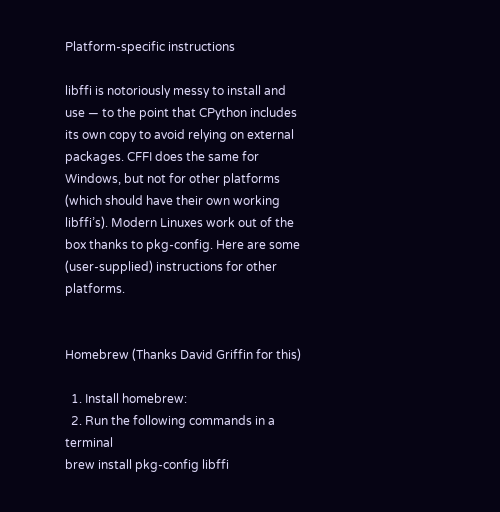Platform-specific instructions

libffi is notoriously messy to install and use — to the point that CPython includes its own copy to avoid relying on external packages. CFFI does the same for Windows, but not for other platforms (which should have their own working libffi’s). Modern Linuxes work out of the box thanks to pkg-config. Here are some (user-supplied) instructions for other platforms.


Homebrew (Thanks David Griffin for this)

  1. Install homebrew:
  2. Run the following commands in a terminal
brew install pkg-config libffi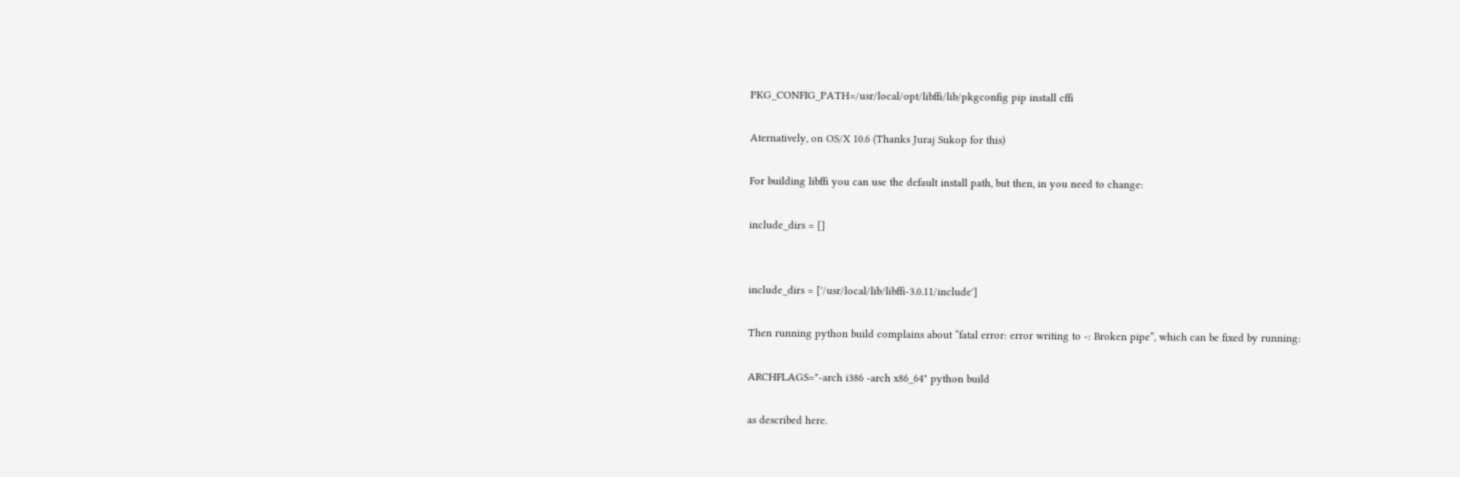PKG_CONFIG_PATH=/usr/local/opt/libffi/lib/pkgconfig pip install cffi

Aternatively, on OS/X 10.6 (Thanks Juraj Sukop for this)

For building libffi you can use the default install path, but then, in you need to change:

include_dirs = []


include_dirs = ['/usr/local/lib/libffi-3.0.11/include']

Then running python build complains about “fatal error: error writing to -: Broken pipe”, which can be fixed by running:

ARCHFLAGS="-arch i386 -arch x86_64" python build

as described here.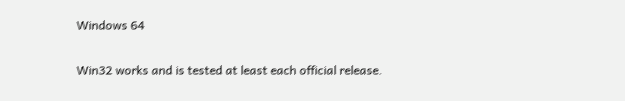Windows 64

Win32 works and is tested at least each official release.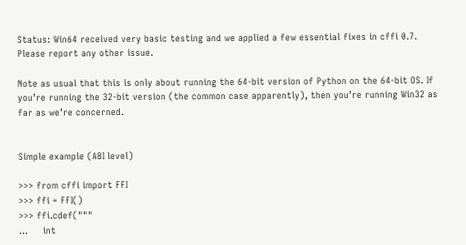Status: Win64 received very basic testing and we applied a few essential fixes in cffi 0.7. Please report any other issue.

Note as usual that this is only about running the 64-bit version of Python on the 64-bit OS. If you’re running the 32-bit version (the common case apparently), then you’re running Win32 as far as we’re concerned.


Simple example (ABI level)

>>> from cffi import FFI
>>> ffi = FFI()
>>> ffi.cdef("""
...     int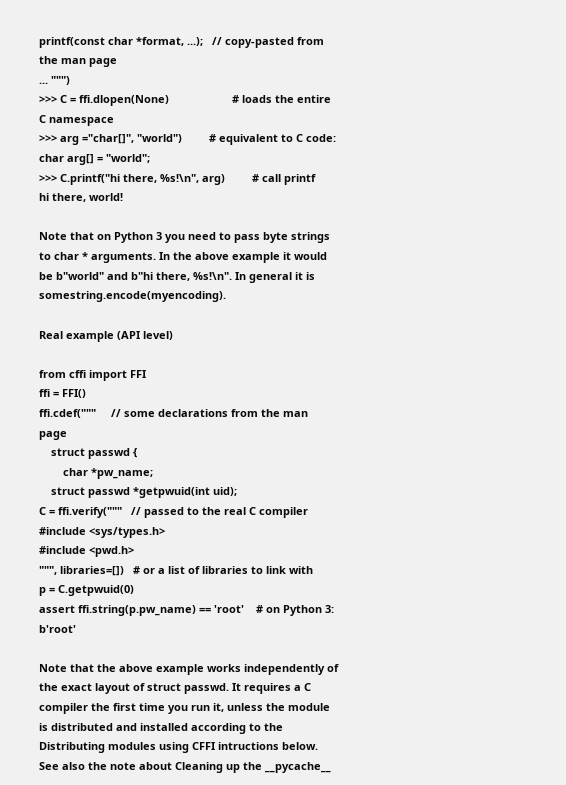printf(const char *format, ...);   // copy-pasted from the man page
... """)
>>> C = ffi.dlopen(None)                     # loads the entire C namespace
>>> arg ="char[]", "world")         # equivalent to C code: char arg[] = "world";
>>> C.printf("hi there, %s!\n", arg)         # call printf
hi there, world!

Note that on Python 3 you need to pass byte strings to char * arguments. In the above example it would be b"world" and b"hi there, %s!\n". In general it is somestring.encode(myencoding).

Real example (API level)

from cffi import FFI
ffi = FFI()
ffi.cdef("""     // some declarations from the man page
    struct passwd {
        char *pw_name;
    struct passwd *getpwuid(int uid);
C = ffi.verify("""   // passed to the real C compiler
#include <sys/types.h>
#include <pwd.h>
""", libraries=[])   # or a list of libraries to link with
p = C.getpwuid(0)
assert ffi.string(p.pw_name) == 'root'    # on Python 3: b'root'

Note that the above example works independently of the exact layout of struct passwd. It requires a C compiler the first time you run it, unless the module is distributed and installed according to the Distributing modules using CFFI intructions below. See also the note about Cleaning up the __pycache__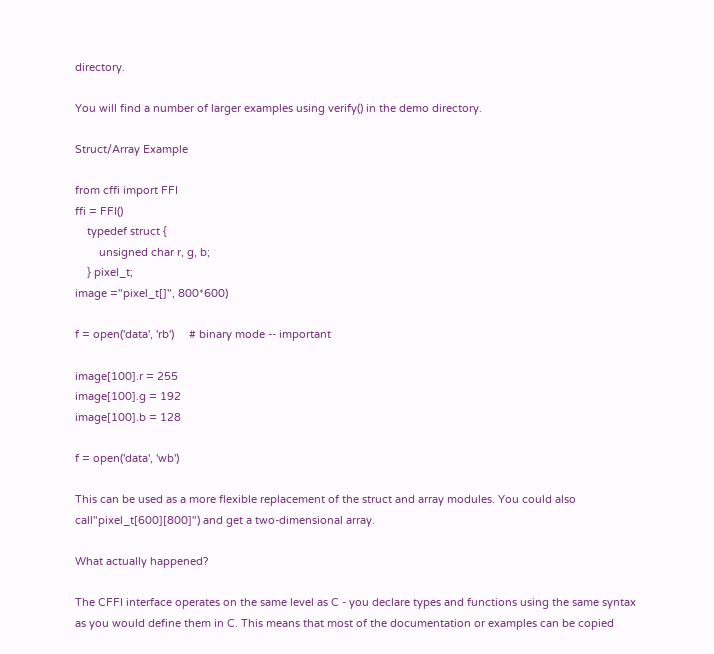directory.

You will find a number of larger examples using verify() in the demo directory.

Struct/Array Example

from cffi import FFI
ffi = FFI()
    typedef struct {
        unsigned char r, g, b;
    } pixel_t;
image ="pixel_t[]", 800*600)

f = open('data', 'rb')     # binary mode -- important

image[100].r = 255
image[100].g = 192
image[100].b = 128

f = open('data', 'wb')

This can be used as a more flexible replacement of the struct and array modules. You could also call"pixel_t[600][800]") and get a two-dimensional array.

What actually happened?

The CFFI interface operates on the same level as C - you declare types and functions using the same syntax as you would define them in C. This means that most of the documentation or examples can be copied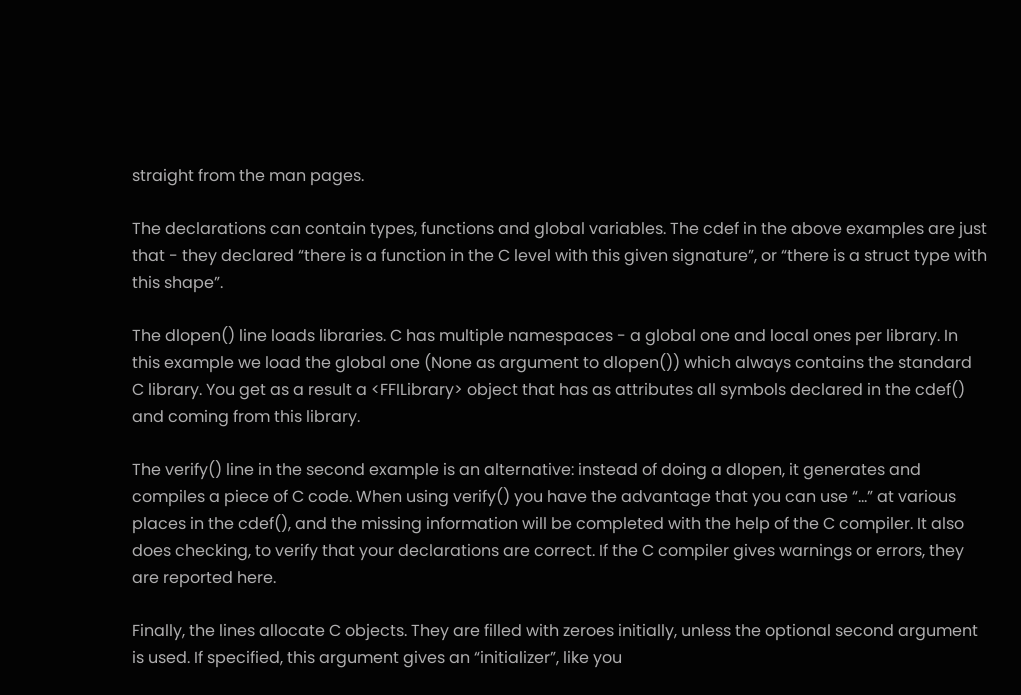straight from the man pages.

The declarations can contain types, functions and global variables. The cdef in the above examples are just that - they declared “there is a function in the C level with this given signature”, or “there is a struct type with this shape”.

The dlopen() line loads libraries. C has multiple namespaces - a global one and local ones per library. In this example we load the global one (None as argument to dlopen()) which always contains the standard C library. You get as a result a <FFILibrary> object that has as attributes all symbols declared in the cdef() and coming from this library.

The verify() line in the second example is an alternative: instead of doing a dlopen, it generates and compiles a piece of C code. When using verify() you have the advantage that you can use “...” at various places in the cdef(), and the missing information will be completed with the help of the C compiler. It also does checking, to verify that your declarations are correct. If the C compiler gives warnings or errors, they are reported here.

Finally, the lines allocate C objects. They are filled with zeroes initially, unless the optional second argument is used. If specified, this argument gives an “initializer”, like you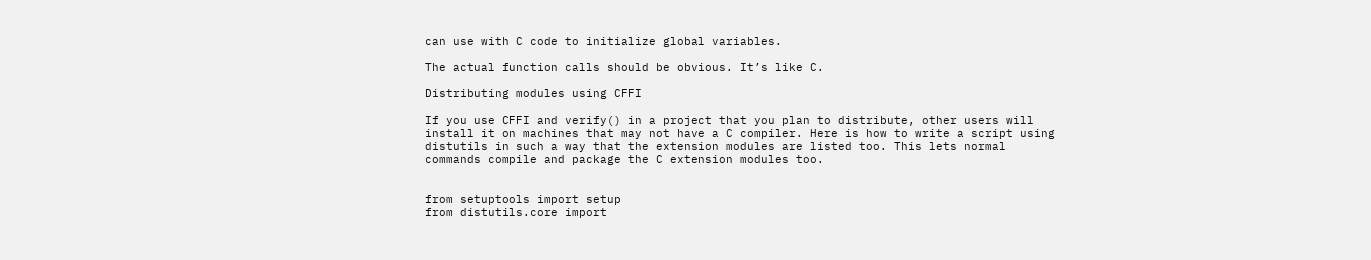can use with C code to initialize global variables.

The actual function calls should be obvious. It’s like C.

Distributing modules using CFFI

If you use CFFI and verify() in a project that you plan to distribute, other users will install it on machines that may not have a C compiler. Here is how to write a script using distutils in such a way that the extension modules are listed too. This lets normal commands compile and package the C extension modules too.


from setuptools import setup
from distutils.core import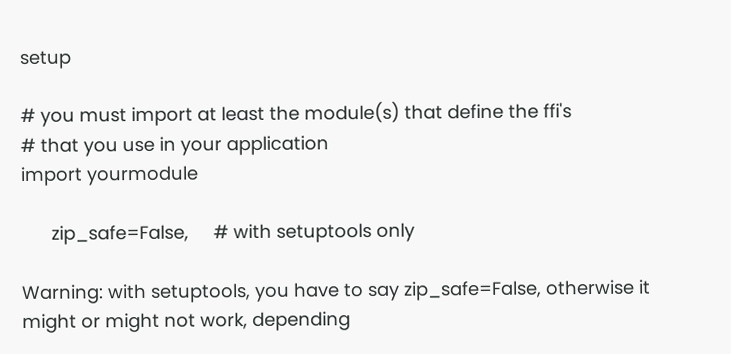setup

# you must import at least the module(s) that define the ffi's
# that you use in your application
import yourmodule

      zip_safe=False,     # with setuptools only

Warning: with setuptools, you have to say zip_safe=False, otherwise it might or might not work, depending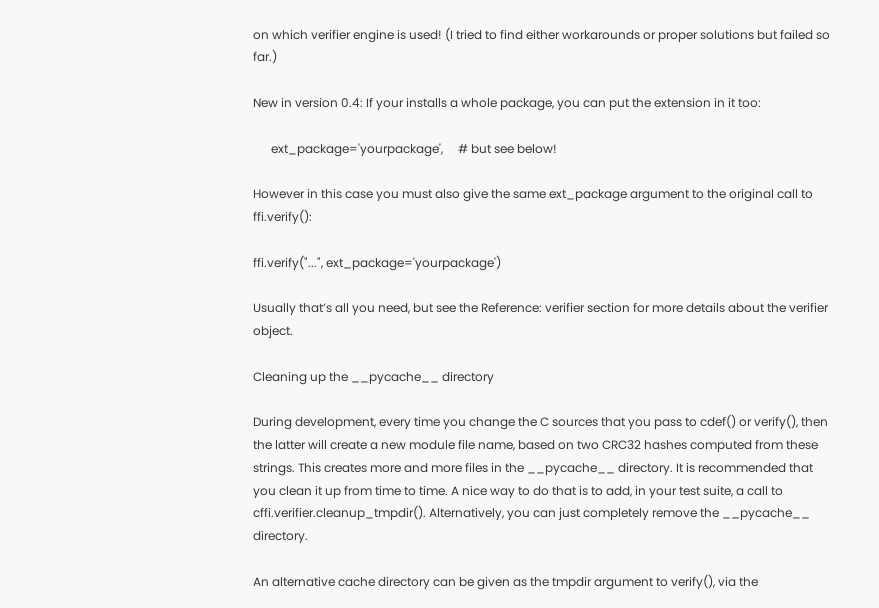on which verifier engine is used! (I tried to find either workarounds or proper solutions but failed so far.)

New in version 0.4: If your installs a whole package, you can put the extension in it too:

      ext_package='yourpackage',     # but see below!

However in this case you must also give the same ext_package argument to the original call to ffi.verify():

ffi.verify("...", ext_package='yourpackage')

Usually that’s all you need, but see the Reference: verifier section for more details about the verifier object.

Cleaning up the __pycache__ directory

During development, every time you change the C sources that you pass to cdef() or verify(), then the latter will create a new module file name, based on two CRC32 hashes computed from these strings. This creates more and more files in the __pycache__ directory. It is recommended that you clean it up from time to time. A nice way to do that is to add, in your test suite, a call to cffi.verifier.cleanup_tmpdir(). Alternatively, you can just completely remove the __pycache__ directory.

An alternative cache directory can be given as the tmpdir argument to verify(), via the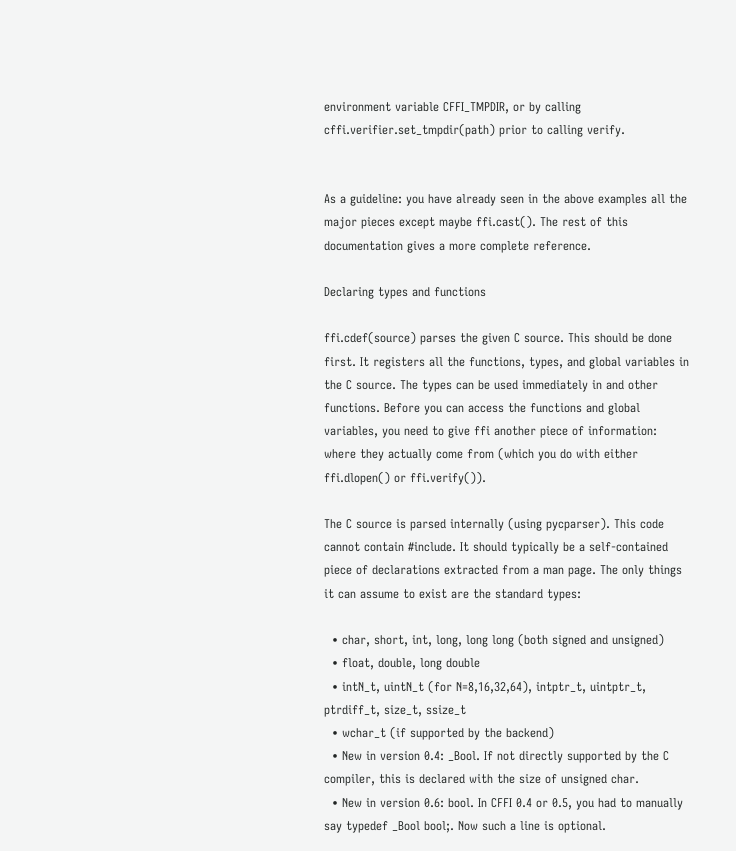environment variable CFFI_TMPDIR, or by calling cffi.verifier.set_tmpdir(path) prior to calling verify.


As a guideline: you have already seen in the above examples all the major pieces except maybe ffi.cast(). The rest of this documentation gives a more complete reference.

Declaring types and functions

ffi.cdef(source) parses the given C source. This should be done first. It registers all the functions, types, and global variables in the C source. The types can be used immediately in and other functions. Before you can access the functions and global variables, you need to give ffi another piece of information: where they actually come from (which you do with either ffi.dlopen() or ffi.verify()).

The C source is parsed internally (using pycparser). This code cannot contain #include. It should typically be a self-contained piece of declarations extracted from a man page. The only things it can assume to exist are the standard types:

  • char, short, int, long, long long (both signed and unsigned)
  • float, double, long double
  • intN_t, uintN_t (for N=8,16,32,64), intptr_t, uintptr_t, ptrdiff_t, size_t, ssize_t
  • wchar_t (if supported by the backend)
  • New in version 0.4: _Bool. If not directly supported by the C compiler, this is declared with the size of unsigned char.
  • New in version 0.6: bool. In CFFI 0.4 or 0.5, you had to manually say typedef _Bool bool;. Now such a line is optional.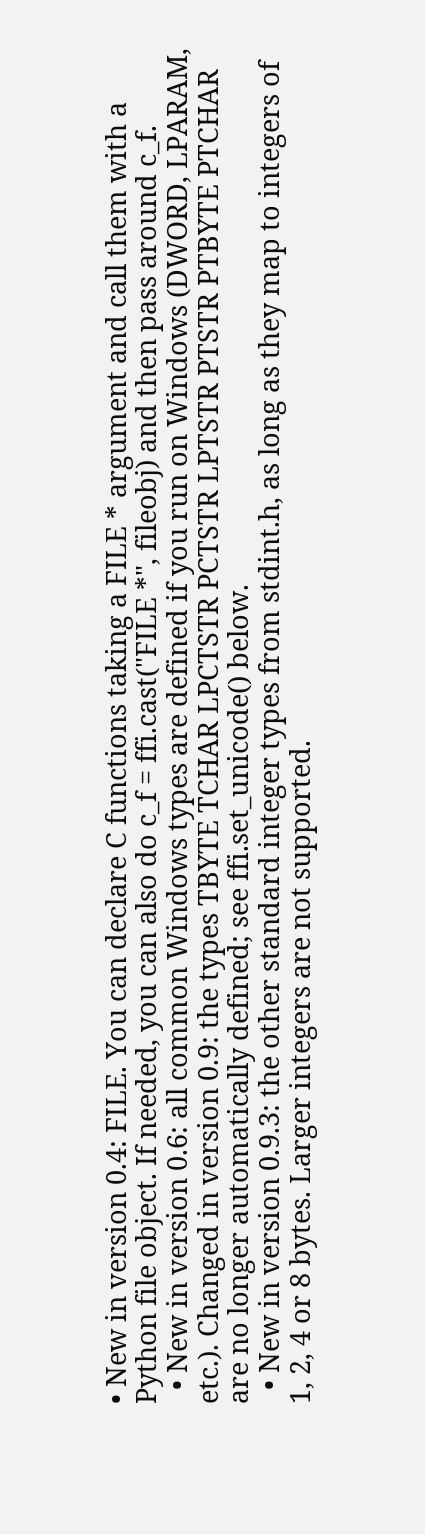• New in version 0.4: FILE. You can declare C functions taking a FILE * argument and call them with a Python file object. If needed, you can also do c_f = ffi.cast("FILE *", fileobj) and then pass around c_f.
  • New in version 0.6: all common Windows types are defined if you run on Windows (DWORD, LPARAM, etc.). Changed in version 0.9: the types TBYTE TCHAR LPCTSTR PCTSTR LPTSTR PTSTR PTBYTE PTCHAR are no longer automatically defined; see ffi.set_unicode() below.
  • New in version 0.9.3: the other standard integer types from stdint.h, as long as they map to integers of 1, 2, 4 or 8 bytes. Larger integers are not supported.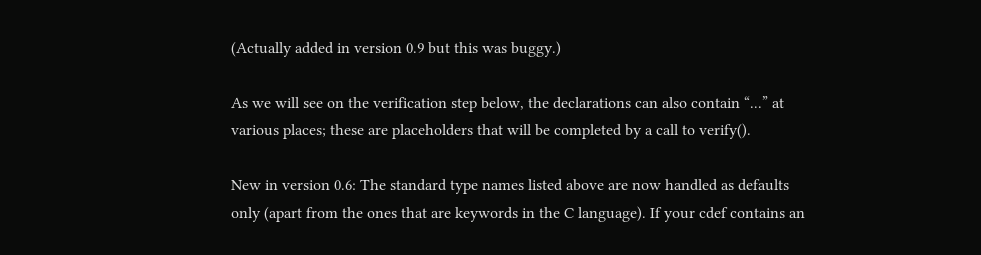(Actually added in version 0.9 but this was buggy.)

As we will see on the verification step below, the declarations can also contain “...” at various places; these are placeholders that will be completed by a call to verify().

New in version 0.6: The standard type names listed above are now handled as defaults only (apart from the ones that are keywords in the C language). If your cdef contains an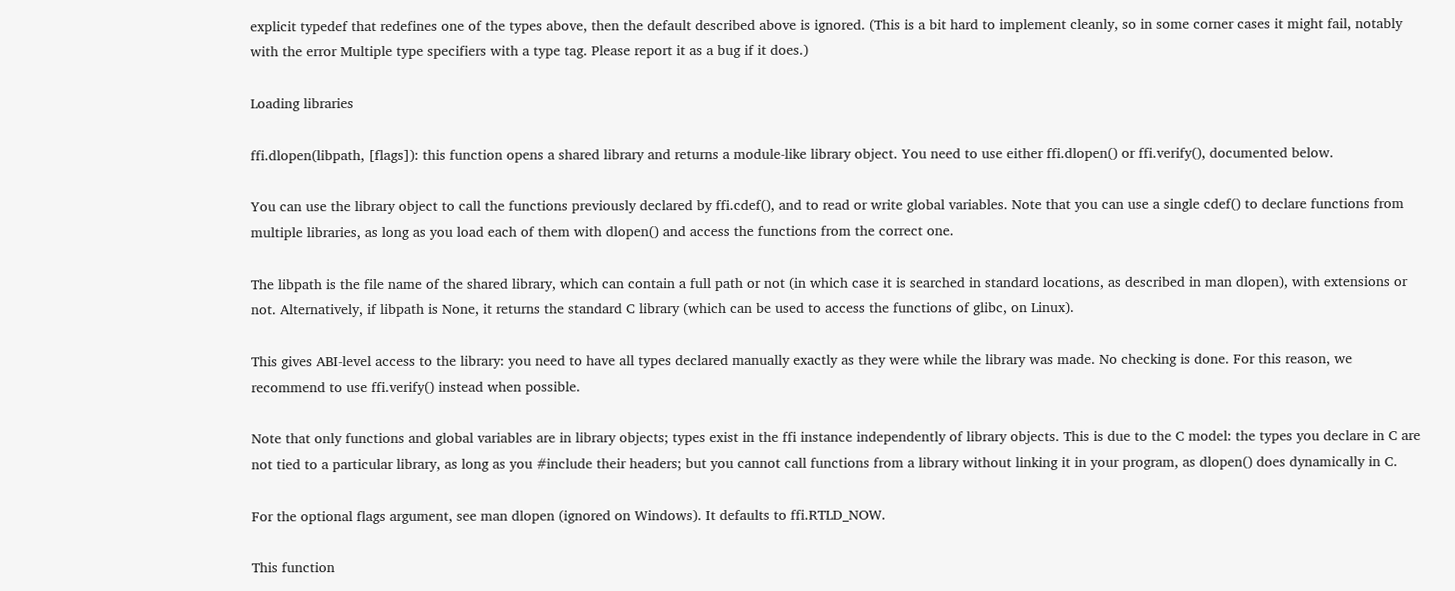explicit typedef that redefines one of the types above, then the default described above is ignored. (This is a bit hard to implement cleanly, so in some corner cases it might fail, notably with the error Multiple type specifiers with a type tag. Please report it as a bug if it does.)

Loading libraries

ffi.dlopen(libpath, [flags]): this function opens a shared library and returns a module-like library object. You need to use either ffi.dlopen() or ffi.verify(), documented below.

You can use the library object to call the functions previously declared by ffi.cdef(), and to read or write global variables. Note that you can use a single cdef() to declare functions from multiple libraries, as long as you load each of them with dlopen() and access the functions from the correct one.

The libpath is the file name of the shared library, which can contain a full path or not (in which case it is searched in standard locations, as described in man dlopen), with extensions or not. Alternatively, if libpath is None, it returns the standard C library (which can be used to access the functions of glibc, on Linux).

This gives ABI-level access to the library: you need to have all types declared manually exactly as they were while the library was made. No checking is done. For this reason, we recommend to use ffi.verify() instead when possible.

Note that only functions and global variables are in library objects; types exist in the ffi instance independently of library objects. This is due to the C model: the types you declare in C are not tied to a particular library, as long as you #include their headers; but you cannot call functions from a library without linking it in your program, as dlopen() does dynamically in C.

For the optional flags argument, see man dlopen (ignored on Windows). It defaults to ffi.RTLD_NOW.

This function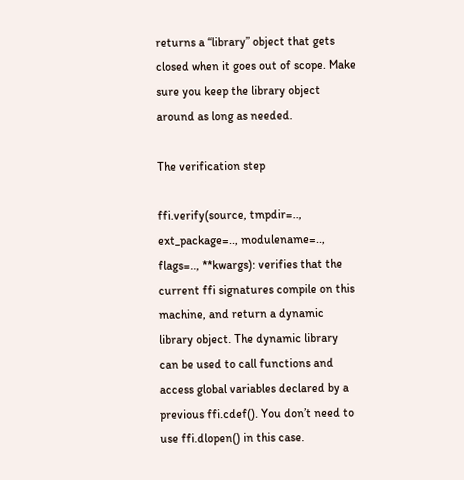returns a “library” object that gets closed when it goes out of scope. Make sure you keep the library object around as long as needed.

The verification step

ffi.verify(source, tmpdir=.., ext_package=.., modulename=.., flags=.., **kwargs): verifies that the current ffi signatures compile on this machine, and return a dynamic library object. The dynamic library can be used to call functions and access global variables declared by a previous ffi.cdef(). You don’t need to use ffi.dlopen() in this case.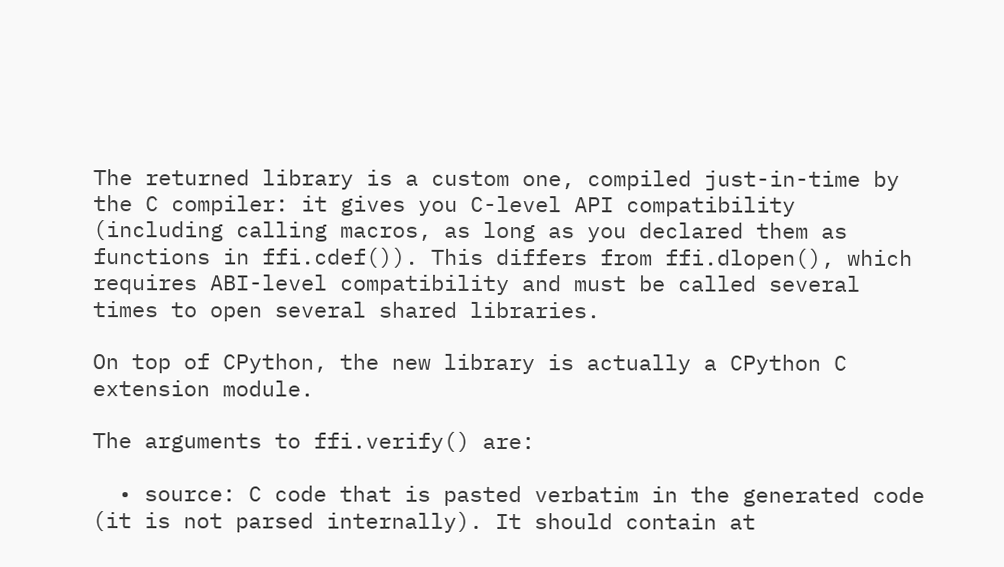The returned library is a custom one, compiled just-in-time by the C compiler: it gives you C-level API compatibility (including calling macros, as long as you declared them as functions in ffi.cdef()). This differs from ffi.dlopen(), which requires ABI-level compatibility and must be called several times to open several shared libraries.

On top of CPython, the new library is actually a CPython C extension module.

The arguments to ffi.verify() are:

  • source: C code that is pasted verbatim in the generated code (it is not parsed internally). It should contain at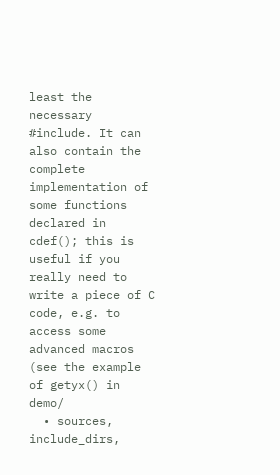least the necessary #include. It can also contain the complete implementation of some functions declared in cdef(); this is useful if you really need to write a piece of C code, e.g. to access some advanced macros (see the example of getyx() in demo/
  • sources, include_dirs,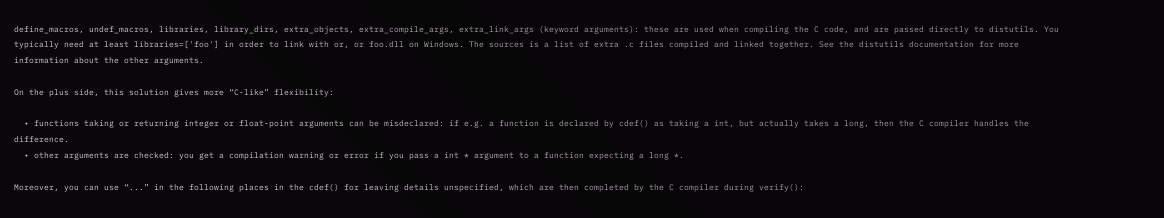define_macros, undef_macros, libraries, library_dirs, extra_objects, extra_compile_args, extra_link_args (keyword arguments): these are used when compiling the C code, and are passed directly to distutils. You typically need at least libraries=['foo'] in order to link with or, or foo.dll on Windows. The sources is a list of extra .c files compiled and linked together. See the distutils documentation for more information about the other arguments.

On the plus side, this solution gives more “C-like” flexibility:

  • functions taking or returning integer or float-point arguments can be misdeclared: if e.g. a function is declared by cdef() as taking a int, but actually takes a long, then the C compiler handles the difference.
  • other arguments are checked: you get a compilation warning or error if you pass a int * argument to a function expecting a long *.

Moreover, you can use “...” in the following places in the cdef() for leaving details unspecified, which are then completed by the C compiler during verify():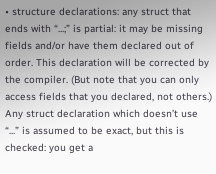• structure declarations: any struct that ends with “...;” is partial: it may be missing fields and/or have them declared out of order. This declaration will be corrected by the compiler. (But note that you can only access fields that you declared, not others.) Any struct declaration which doesn’t use “...” is assumed to be exact, but this is checked: you get a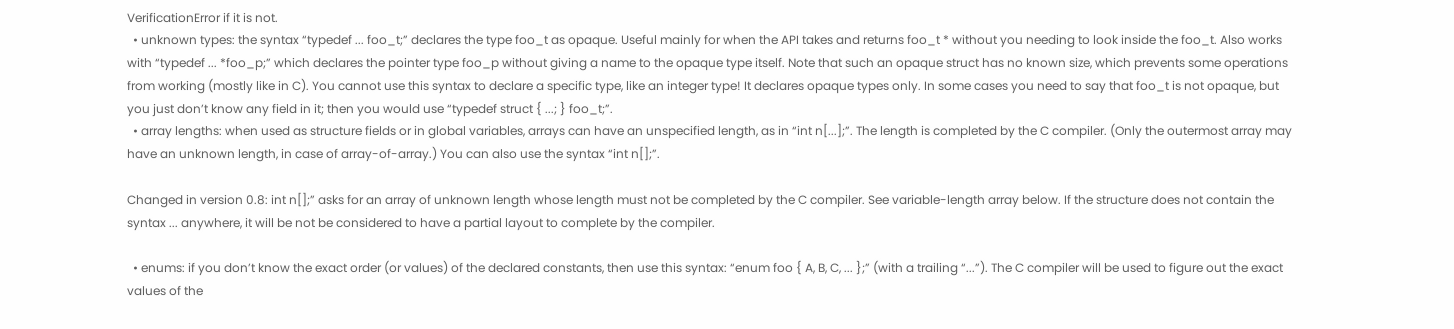VerificationError if it is not.
  • unknown types: the syntax “typedef ... foo_t;” declares the type foo_t as opaque. Useful mainly for when the API takes and returns foo_t * without you needing to look inside the foo_t. Also works with “typedef ... *foo_p;” which declares the pointer type foo_p without giving a name to the opaque type itself. Note that such an opaque struct has no known size, which prevents some operations from working (mostly like in C). You cannot use this syntax to declare a specific type, like an integer type! It declares opaque types only. In some cases you need to say that foo_t is not opaque, but you just don’t know any field in it; then you would use “typedef struct { ...; } foo_t;”.
  • array lengths: when used as structure fields or in global variables, arrays can have an unspecified length, as in “int n[...];”. The length is completed by the C compiler. (Only the outermost array may have an unknown length, in case of array-of-array.) You can also use the syntax “int n[];”.

Changed in version 0.8: int n[];” asks for an array of unknown length whose length must not be completed by the C compiler. See variable-length array below. If the structure does not contain the syntax ... anywhere, it will be not be considered to have a partial layout to complete by the compiler.

  • enums: if you don’t know the exact order (or values) of the declared constants, then use this syntax: “enum foo { A, B, C, ... };” (with a trailing “...”). The C compiler will be used to figure out the exact values of the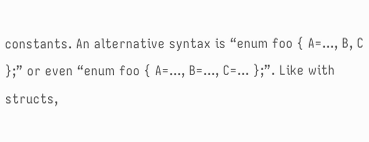constants. An alternative syntax is “enum foo { A=..., B, C };” or even “enum foo { A=..., B=..., C=... };”. Like with structs,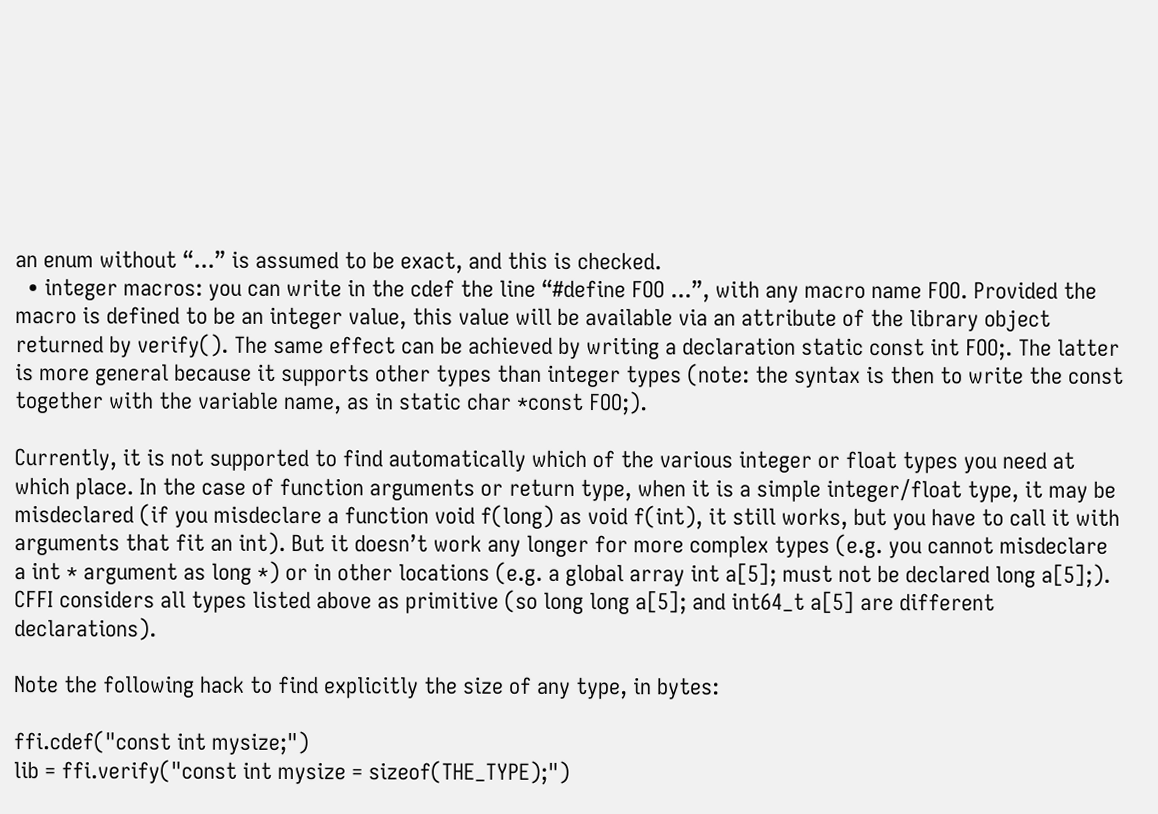an enum without “...” is assumed to be exact, and this is checked.
  • integer macros: you can write in the cdef the line “#define FOO ...”, with any macro name FOO. Provided the macro is defined to be an integer value, this value will be available via an attribute of the library object returned by verify(). The same effect can be achieved by writing a declaration static const int FOO;. The latter is more general because it supports other types than integer types (note: the syntax is then to write the const together with the variable name, as in static char *const FOO;).

Currently, it is not supported to find automatically which of the various integer or float types you need at which place. In the case of function arguments or return type, when it is a simple integer/float type, it may be misdeclared (if you misdeclare a function void f(long) as void f(int), it still works, but you have to call it with arguments that fit an int). But it doesn’t work any longer for more complex types (e.g. you cannot misdeclare a int * argument as long *) or in other locations (e.g. a global array int a[5]; must not be declared long a[5];). CFFI considers all types listed above as primitive (so long long a[5]; and int64_t a[5] are different declarations).

Note the following hack to find explicitly the size of any type, in bytes:

ffi.cdef("const int mysize;")
lib = ffi.verify("const int mysize = sizeof(THE_TYPE);")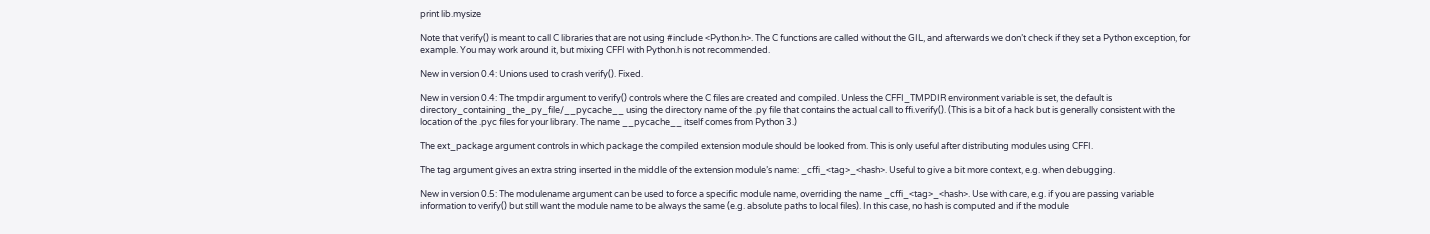print lib.mysize

Note that verify() is meant to call C libraries that are not using #include <Python.h>. The C functions are called without the GIL, and afterwards we don’t check if they set a Python exception, for example. You may work around it, but mixing CFFI with Python.h is not recommended.

New in version 0.4: Unions used to crash verify(). Fixed.

New in version 0.4: The tmpdir argument to verify() controls where the C files are created and compiled. Unless the CFFI_TMPDIR environment variable is set, the default is directory_containing_the_py_file/__pycache__ using the directory name of the .py file that contains the actual call to ffi.verify(). (This is a bit of a hack but is generally consistent with the location of the .pyc files for your library. The name __pycache__ itself comes from Python 3.)

The ext_package argument controls in which package the compiled extension module should be looked from. This is only useful after distributing modules using CFFI.

The tag argument gives an extra string inserted in the middle of the extension module’s name: _cffi_<tag>_<hash>. Useful to give a bit more context, e.g. when debugging.

New in version 0.5: The modulename argument can be used to force a specific module name, overriding the name _cffi_<tag>_<hash>. Use with care, e.g. if you are passing variable information to verify() but still want the module name to be always the same (e.g. absolute paths to local files). In this case, no hash is computed and if the module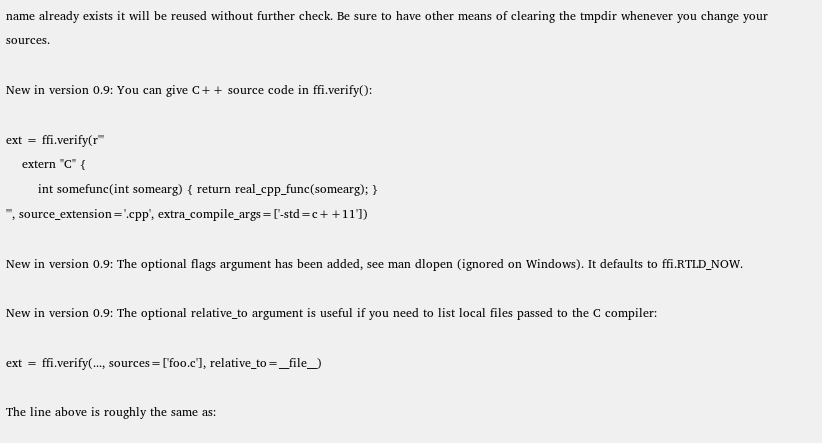name already exists it will be reused without further check. Be sure to have other means of clearing the tmpdir whenever you change your sources.

New in version 0.9: You can give C++ source code in ffi.verify():

ext = ffi.verify(r'''
    extern "C" {
        int somefunc(int somearg) { return real_cpp_func(somearg); }
''', source_extension='.cpp', extra_compile_args=['-std=c++11'])

New in version 0.9: The optional flags argument has been added, see man dlopen (ignored on Windows). It defaults to ffi.RTLD_NOW.

New in version 0.9: The optional relative_to argument is useful if you need to list local files passed to the C compiler:

ext = ffi.verify(..., sources=['foo.c'], relative_to=__file__)

The line above is roughly the same as: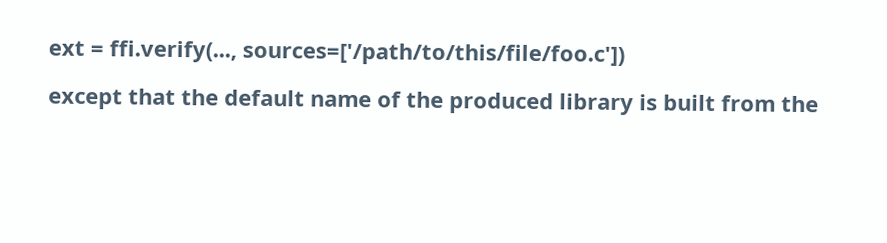ext = ffi.verify(..., sources=['/path/to/this/file/foo.c'])

except that the default name of the produced library is built from the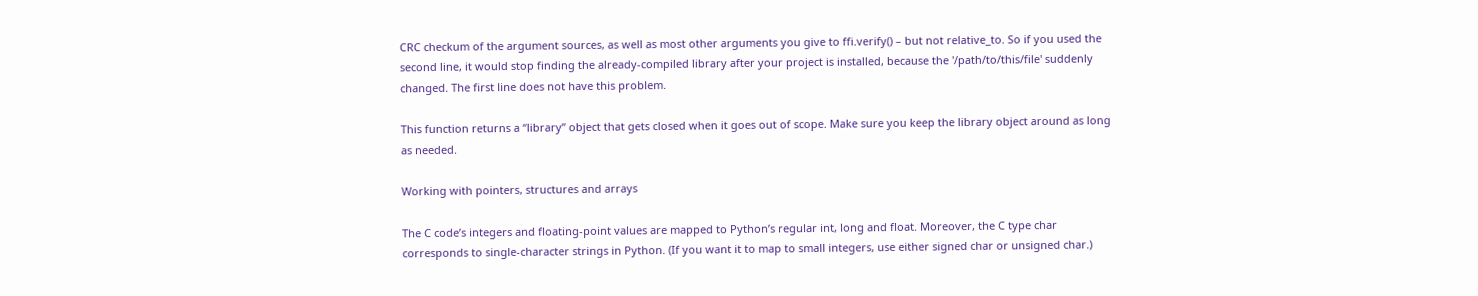CRC checkum of the argument sources, as well as most other arguments you give to ffi.verify() – but not relative_to. So if you used the second line, it would stop finding the already-compiled library after your project is installed, because the '/path/to/this/file' suddenly changed. The first line does not have this problem.

This function returns a “library” object that gets closed when it goes out of scope. Make sure you keep the library object around as long as needed.

Working with pointers, structures and arrays

The C code’s integers and floating-point values are mapped to Python’s regular int, long and float. Moreover, the C type char corresponds to single-character strings in Python. (If you want it to map to small integers, use either signed char or unsigned char.)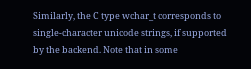Similarly, the C type wchar_t corresponds to single-character unicode strings, if supported by the backend. Note that in some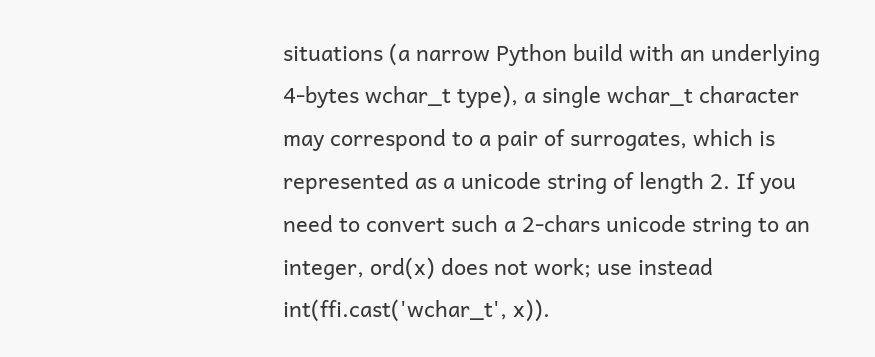situations (a narrow Python build with an underlying 4-bytes wchar_t type), a single wchar_t character may correspond to a pair of surrogates, which is represented as a unicode string of length 2. If you need to convert such a 2-chars unicode string to an integer, ord(x) does not work; use instead int(ffi.cast('wchar_t', x)).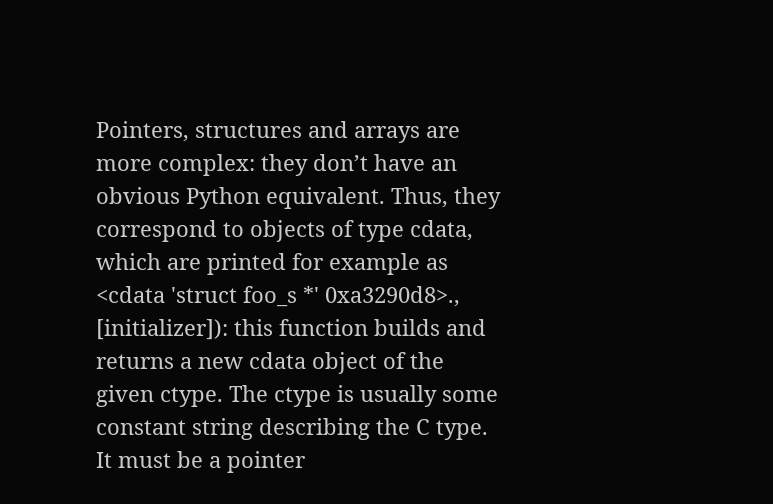Pointers, structures and arrays are more complex: they don’t have an obvious Python equivalent. Thus, they correspond to objects of type cdata, which are printed for example as <cdata 'struct foo_s *' 0xa3290d8>., [initializer]): this function builds and returns a new cdata object of the given ctype. The ctype is usually some constant string describing the C type. It must be a pointer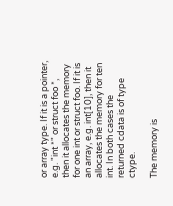or array type. If it is a pointer, e.g. "int *" or struct foo *, then it allocates the memory for one int or struct foo. If it is an array, e.g. int[10], then it allocates the memory for ten int. In both cases the returned cdata is of type ctype.

The memory is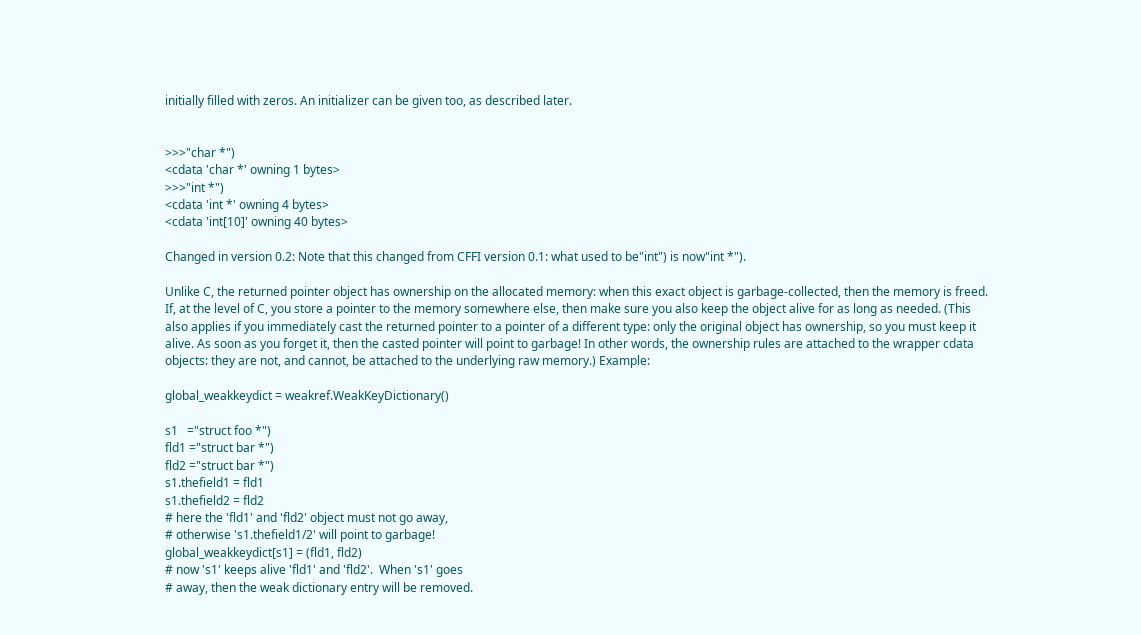initially filled with zeros. An initializer can be given too, as described later.


>>>"char *")
<cdata 'char *' owning 1 bytes>
>>>"int *")
<cdata 'int *' owning 4 bytes>
<cdata 'int[10]' owning 40 bytes>

Changed in version 0.2: Note that this changed from CFFI version 0.1: what used to be"int") is now"int *").

Unlike C, the returned pointer object has ownership on the allocated memory: when this exact object is garbage-collected, then the memory is freed. If, at the level of C, you store a pointer to the memory somewhere else, then make sure you also keep the object alive for as long as needed. (This also applies if you immediately cast the returned pointer to a pointer of a different type: only the original object has ownership, so you must keep it alive. As soon as you forget it, then the casted pointer will point to garbage! In other words, the ownership rules are attached to the wrapper cdata objects: they are not, and cannot, be attached to the underlying raw memory.) Example:

global_weakkeydict = weakref.WeakKeyDictionary()

s1   ="struct foo *")
fld1 ="struct bar *")
fld2 ="struct bar *")
s1.thefield1 = fld1
s1.thefield2 = fld2
# here the 'fld1' and 'fld2' object must not go away,
# otherwise 's1.thefield1/2' will point to garbage!
global_weakkeydict[s1] = (fld1, fld2)
# now 's1' keeps alive 'fld1' and 'fld2'.  When 's1' goes
# away, then the weak dictionary entry will be removed.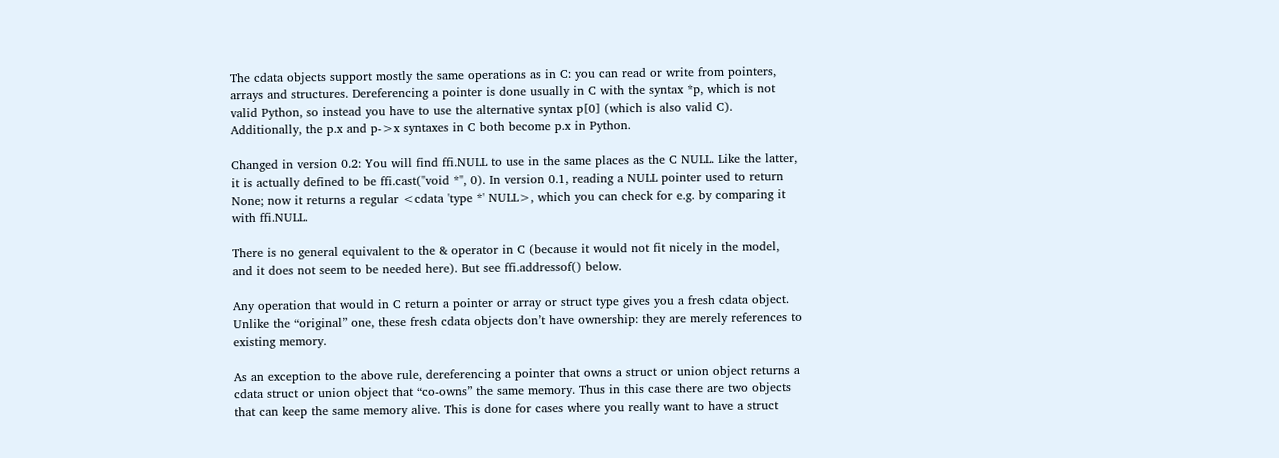The cdata objects support mostly the same operations as in C: you can read or write from pointers, arrays and structures. Dereferencing a pointer is done usually in C with the syntax *p, which is not valid Python, so instead you have to use the alternative syntax p[0] (which is also valid C). Additionally, the p.x and p->x syntaxes in C both become p.x in Python.

Changed in version 0.2: You will find ffi.NULL to use in the same places as the C NULL. Like the latter, it is actually defined to be ffi.cast("void *", 0). In version 0.1, reading a NULL pointer used to return None; now it returns a regular <cdata 'type *' NULL>, which you can check for e.g. by comparing it with ffi.NULL.

There is no general equivalent to the & operator in C (because it would not fit nicely in the model, and it does not seem to be needed here). But see ffi.addressof() below.

Any operation that would in C return a pointer or array or struct type gives you a fresh cdata object. Unlike the “original” one, these fresh cdata objects don’t have ownership: they are merely references to existing memory.

As an exception to the above rule, dereferencing a pointer that owns a struct or union object returns a cdata struct or union object that “co-owns” the same memory. Thus in this case there are two objects that can keep the same memory alive. This is done for cases where you really want to have a struct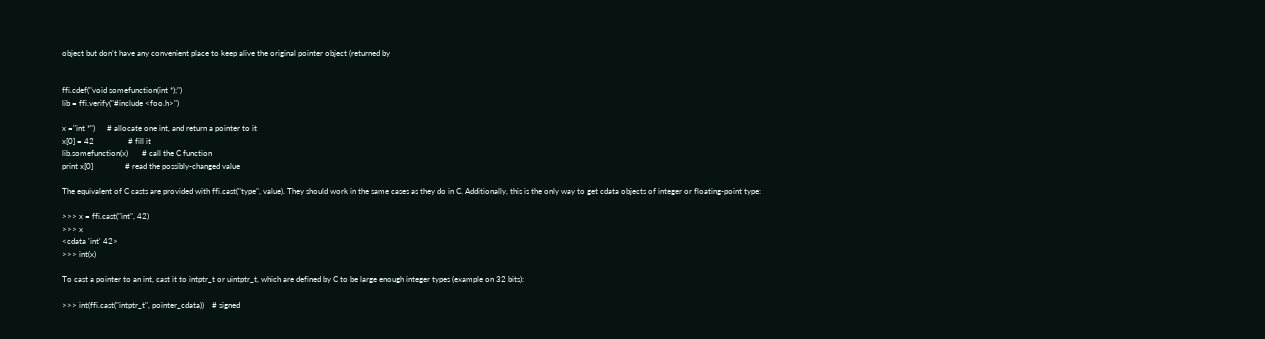object but don’t have any convenient place to keep alive the original pointer object (returned by


ffi.cdef("void somefunction(int *);")
lib = ffi.verify("#include <foo.h>")

x ="int *")      # allocate one int, and return a pointer to it
x[0] = 42                 # fill it
lib.somefunction(x)       # call the C function
print x[0]                # read the possibly-changed value

The equivalent of C casts are provided with ffi.cast("type", value). They should work in the same cases as they do in C. Additionally, this is the only way to get cdata objects of integer or floating-point type:

>>> x = ffi.cast("int", 42)
>>> x
<cdata 'int' 42>
>>> int(x)

To cast a pointer to an int, cast it to intptr_t or uintptr_t, which are defined by C to be large enough integer types (example on 32 bits):

>>> int(ffi.cast("intptr_t", pointer_cdata))    # signed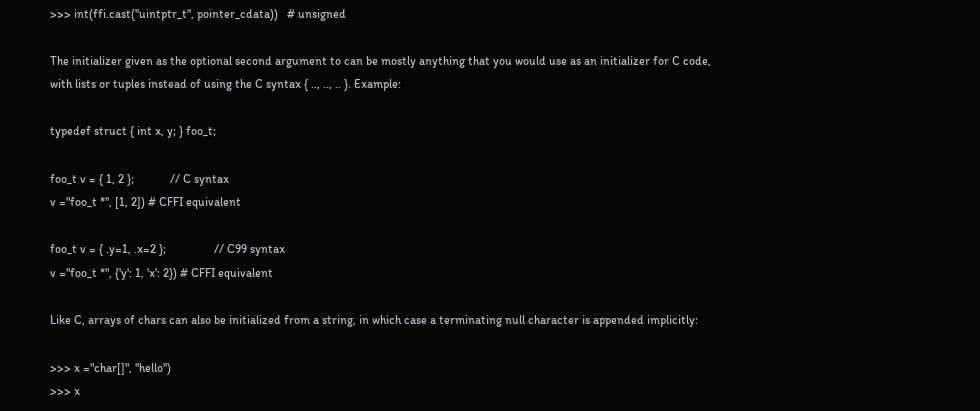>>> int(ffi.cast("uintptr_t", pointer_cdata))   # unsigned

The initializer given as the optional second argument to can be mostly anything that you would use as an initializer for C code, with lists or tuples instead of using the C syntax { .., .., .. }. Example:

typedef struct { int x, y; } foo_t;

foo_t v = { 1, 2 };            // C syntax
v ="foo_t *", [1, 2]) # CFFI equivalent

foo_t v = { .y=1, .x=2 };                // C99 syntax
v ="foo_t *", {'y': 1, 'x': 2}) # CFFI equivalent

Like C, arrays of chars can also be initialized from a string, in which case a terminating null character is appended implicitly:

>>> x ="char[]", "hello")
>>> x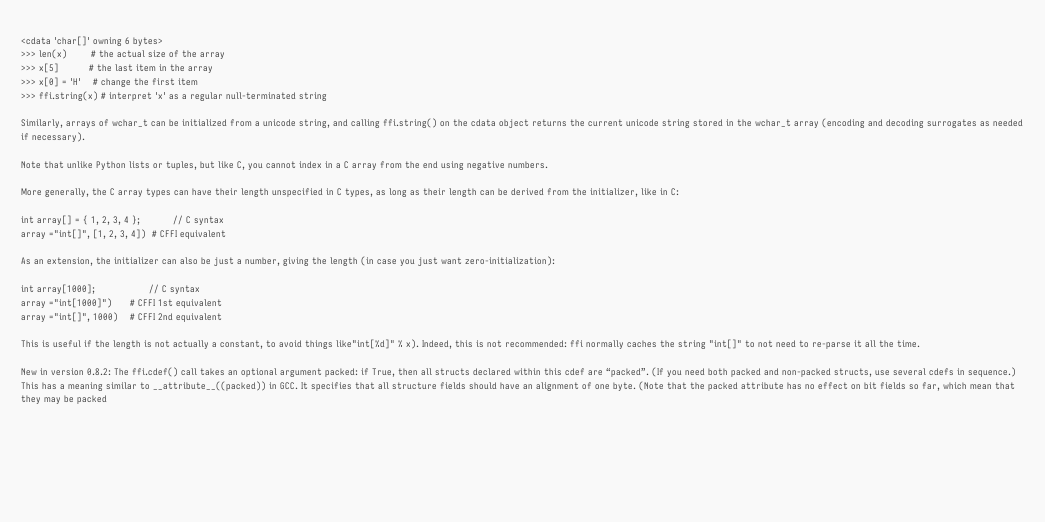<cdata 'char[]' owning 6 bytes>
>>> len(x)        # the actual size of the array
>>> x[5]          # the last item in the array
>>> x[0] = 'H'    # change the first item
>>> ffi.string(x) # interpret 'x' as a regular null-terminated string

Similarly, arrays of wchar_t can be initialized from a unicode string, and calling ffi.string() on the cdata object returns the current unicode string stored in the wchar_t array (encoding and decoding surrogates as needed if necessary).

Note that unlike Python lists or tuples, but like C, you cannot index in a C array from the end using negative numbers.

More generally, the C array types can have their length unspecified in C types, as long as their length can be derived from the initializer, like in C:

int array[] = { 1, 2, 3, 4 };           // C syntax
array ="int[]", [1, 2, 3, 4])  # CFFI equivalent

As an extension, the initializer can also be just a number, giving the length (in case you just want zero-initialization):

int array[1000];                  // C syntax
array ="int[1000]")      # CFFI 1st equivalent
array ="int[]", 1000)    # CFFI 2nd equivalent

This is useful if the length is not actually a constant, to avoid things like"int[%d]" % x). Indeed, this is not recommended: ffi normally caches the string "int[]" to not need to re-parse it all the time.

New in version 0.8.2: The ffi.cdef() call takes an optional argument packed: if True, then all structs declared within this cdef are “packed”. (If you need both packed and non-packed structs, use several cdefs in sequence.) This has a meaning similar to __attribute__((packed)) in GCC. It specifies that all structure fields should have an alignment of one byte. (Note that the packed attribute has no effect on bit fields so far, which mean that they may be packed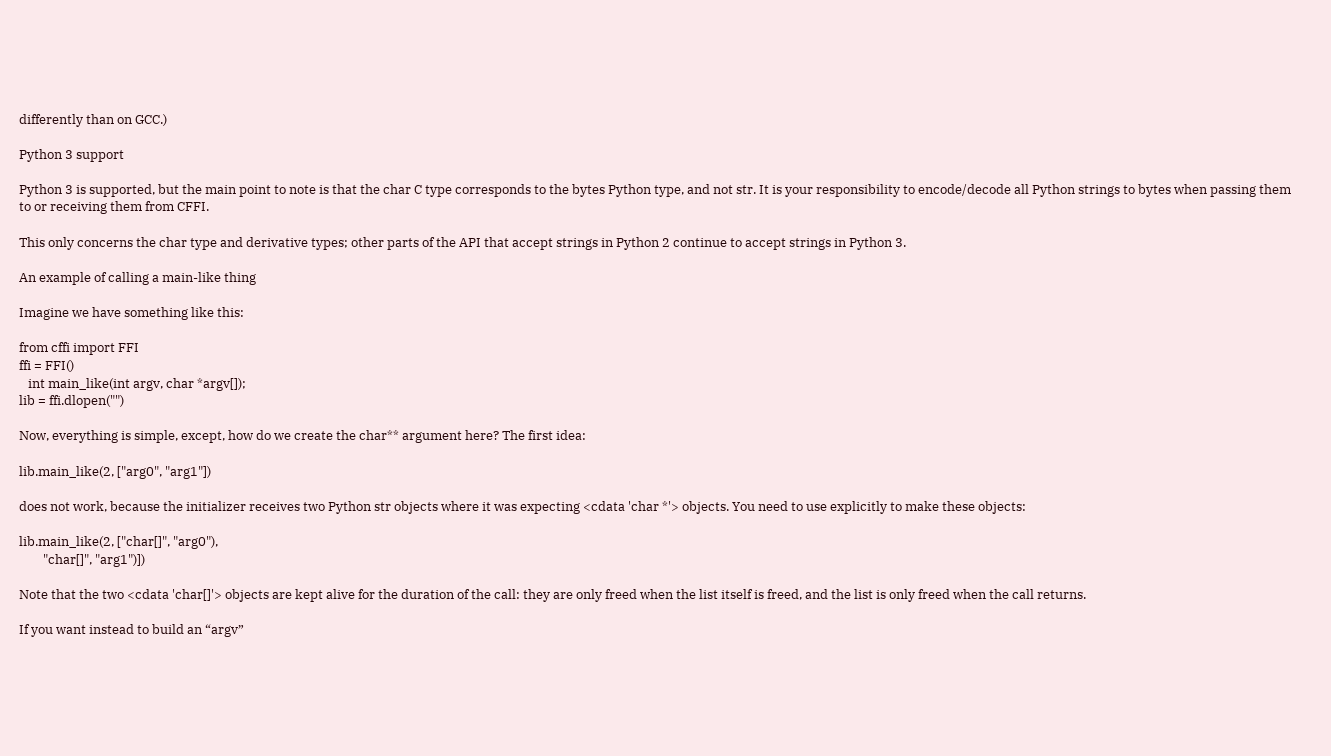differently than on GCC.)

Python 3 support

Python 3 is supported, but the main point to note is that the char C type corresponds to the bytes Python type, and not str. It is your responsibility to encode/decode all Python strings to bytes when passing them to or receiving them from CFFI.

This only concerns the char type and derivative types; other parts of the API that accept strings in Python 2 continue to accept strings in Python 3.

An example of calling a main-like thing

Imagine we have something like this:

from cffi import FFI
ffi = FFI()
   int main_like(int argv, char *argv[]);
lib = ffi.dlopen("")

Now, everything is simple, except, how do we create the char** argument here? The first idea:

lib.main_like(2, ["arg0", "arg1"])

does not work, because the initializer receives two Python str objects where it was expecting <cdata 'char *'> objects. You need to use explicitly to make these objects:

lib.main_like(2, ["char[]", "arg0"),
        "char[]", "arg1")])

Note that the two <cdata 'char[]'> objects are kept alive for the duration of the call: they are only freed when the list itself is freed, and the list is only freed when the call returns.

If you want instead to build an “argv”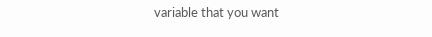variable that you want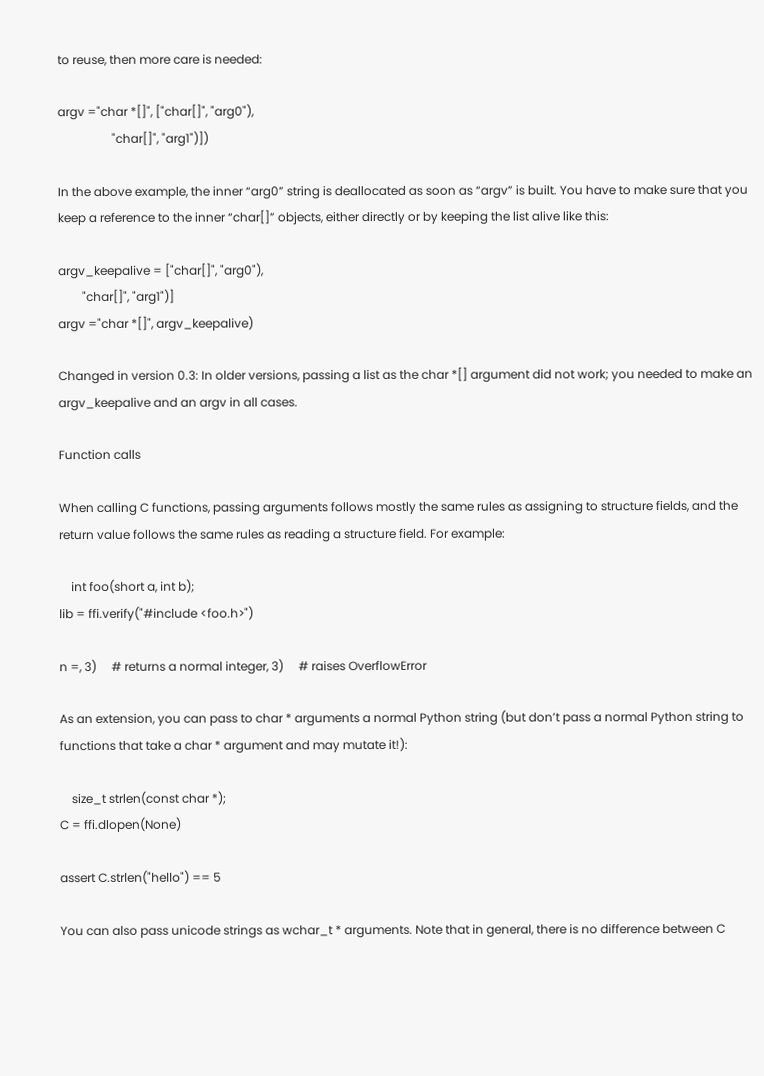to reuse, then more care is needed:

argv ="char *[]", ["char[]", "arg0"),
                  "char[]", "arg1")])

In the above example, the inner “arg0” string is deallocated as soon as “argv” is built. You have to make sure that you keep a reference to the inner “char[]” objects, either directly or by keeping the list alive like this:

argv_keepalive = ["char[]", "arg0"),
        "char[]", "arg1")]
argv ="char *[]", argv_keepalive)

Changed in version 0.3: In older versions, passing a list as the char *[] argument did not work; you needed to make an argv_keepalive and an argv in all cases.

Function calls

When calling C functions, passing arguments follows mostly the same rules as assigning to structure fields, and the return value follows the same rules as reading a structure field. For example:

    int foo(short a, int b);
lib = ffi.verify("#include <foo.h>")

n =, 3)     # returns a normal integer, 3)     # raises OverflowError

As an extension, you can pass to char * arguments a normal Python string (but don’t pass a normal Python string to functions that take a char * argument and may mutate it!):

    size_t strlen(const char *);
C = ffi.dlopen(None)

assert C.strlen("hello") == 5

You can also pass unicode strings as wchar_t * arguments. Note that in general, there is no difference between C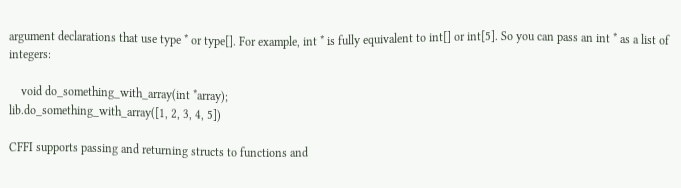argument declarations that use type * or type[]. For example, int * is fully equivalent to int[] or int[5]. So you can pass an int * as a list of integers:

    void do_something_with_array(int *array);
lib.do_something_with_array([1, 2, 3, 4, 5])

CFFI supports passing and returning structs to functions and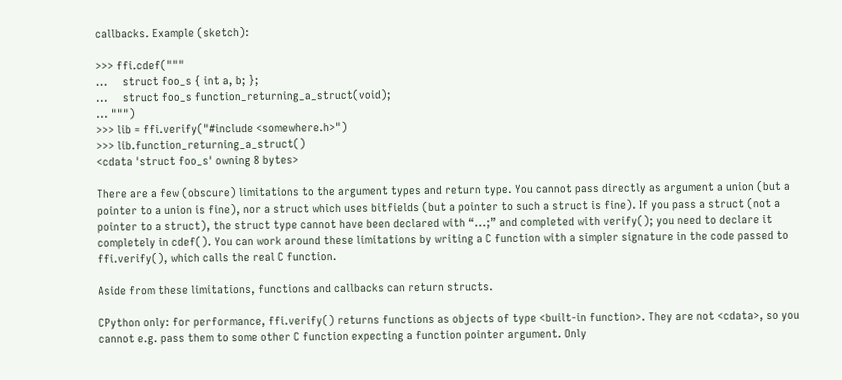callbacks. Example (sketch):

>>> ffi.cdef("""
...     struct foo_s { int a, b; };
...     struct foo_s function_returning_a_struct(void);
... """)
>>> lib = ffi.verify("#include <somewhere.h>")
>>> lib.function_returning_a_struct()
<cdata 'struct foo_s' owning 8 bytes>

There are a few (obscure) limitations to the argument types and return type. You cannot pass directly as argument a union (but a pointer to a union is fine), nor a struct which uses bitfields (but a pointer to such a struct is fine). If you pass a struct (not a pointer to a struct), the struct type cannot have been declared with “...;” and completed with verify(); you need to declare it completely in cdef(). You can work around these limitations by writing a C function with a simpler signature in the code passed to ffi.verify(), which calls the real C function.

Aside from these limitations, functions and callbacks can return structs.

CPython only: for performance, ffi.verify() returns functions as objects of type <built-in function>. They are not <cdata>, so you cannot e.g. pass them to some other C function expecting a function pointer argument. Only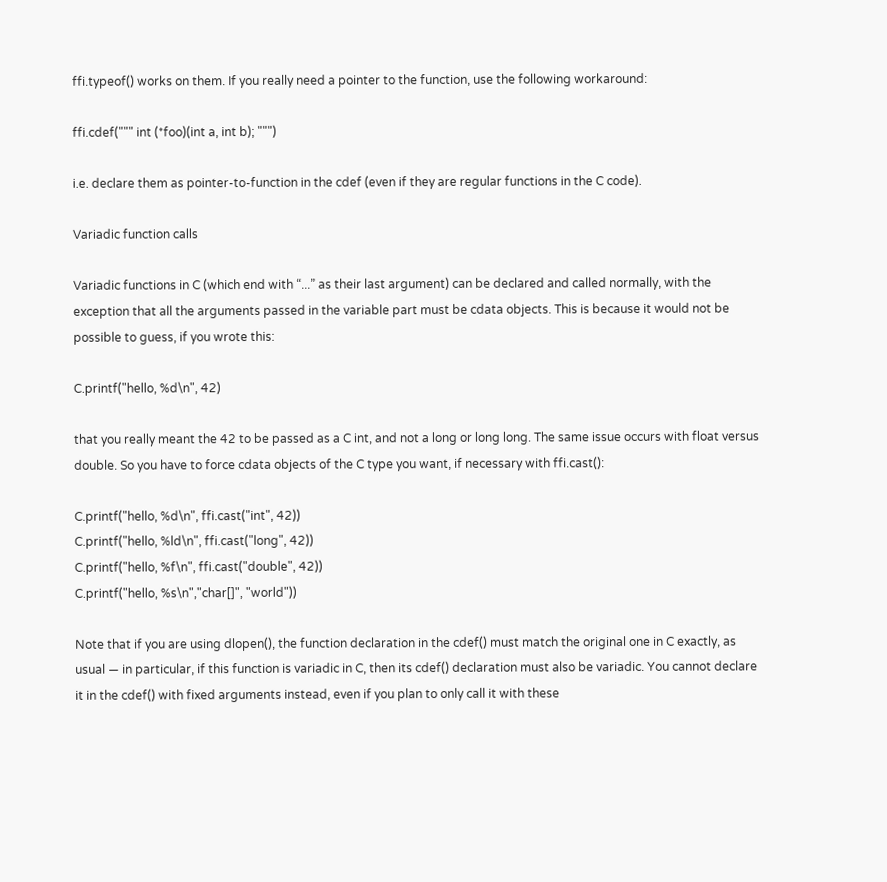ffi.typeof() works on them. If you really need a pointer to the function, use the following workaround:

ffi.cdef(""" int (*foo)(int a, int b); """)

i.e. declare them as pointer-to-function in the cdef (even if they are regular functions in the C code).

Variadic function calls

Variadic functions in C (which end with “...” as their last argument) can be declared and called normally, with the exception that all the arguments passed in the variable part must be cdata objects. This is because it would not be possible to guess, if you wrote this:

C.printf("hello, %d\n", 42)

that you really meant the 42 to be passed as a C int, and not a long or long long. The same issue occurs with float versus double. So you have to force cdata objects of the C type you want, if necessary with ffi.cast():

C.printf("hello, %d\n", ffi.cast("int", 42))
C.printf("hello, %ld\n", ffi.cast("long", 42))
C.printf("hello, %f\n", ffi.cast("double", 42))
C.printf("hello, %s\n","char[]", "world"))

Note that if you are using dlopen(), the function declaration in the cdef() must match the original one in C exactly, as usual — in particular, if this function is variadic in C, then its cdef() declaration must also be variadic. You cannot declare it in the cdef() with fixed arguments instead, even if you plan to only call it with these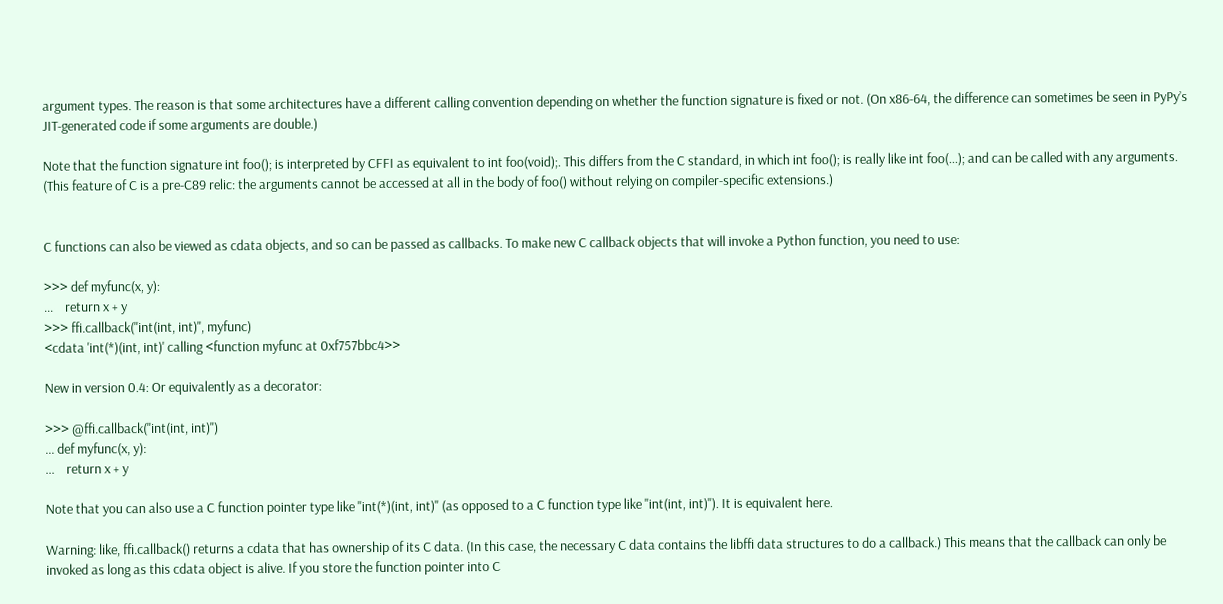argument types. The reason is that some architectures have a different calling convention depending on whether the function signature is fixed or not. (On x86-64, the difference can sometimes be seen in PyPy’s JIT-generated code if some arguments are double.)

Note that the function signature int foo(); is interpreted by CFFI as equivalent to int foo(void);. This differs from the C standard, in which int foo(); is really like int foo(...); and can be called with any arguments. (This feature of C is a pre-C89 relic: the arguments cannot be accessed at all in the body of foo() without relying on compiler-specific extensions.)


C functions can also be viewed as cdata objects, and so can be passed as callbacks. To make new C callback objects that will invoke a Python function, you need to use:

>>> def myfunc(x, y):
...    return x + y
>>> ffi.callback("int(int, int)", myfunc)
<cdata 'int(*)(int, int)' calling <function myfunc at 0xf757bbc4>>

New in version 0.4: Or equivalently as a decorator:

>>> @ffi.callback("int(int, int)")
... def myfunc(x, y):
...    return x + y

Note that you can also use a C function pointer type like "int(*)(int, int)" (as opposed to a C function type like "int(int, int)"). It is equivalent here.

Warning: like, ffi.callback() returns a cdata that has ownership of its C data. (In this case, the necessary C data contains the libffi data structures to do a callback.) This means that the callback can only be invoked as long as this cdata object is alive. If you store the function pointer into C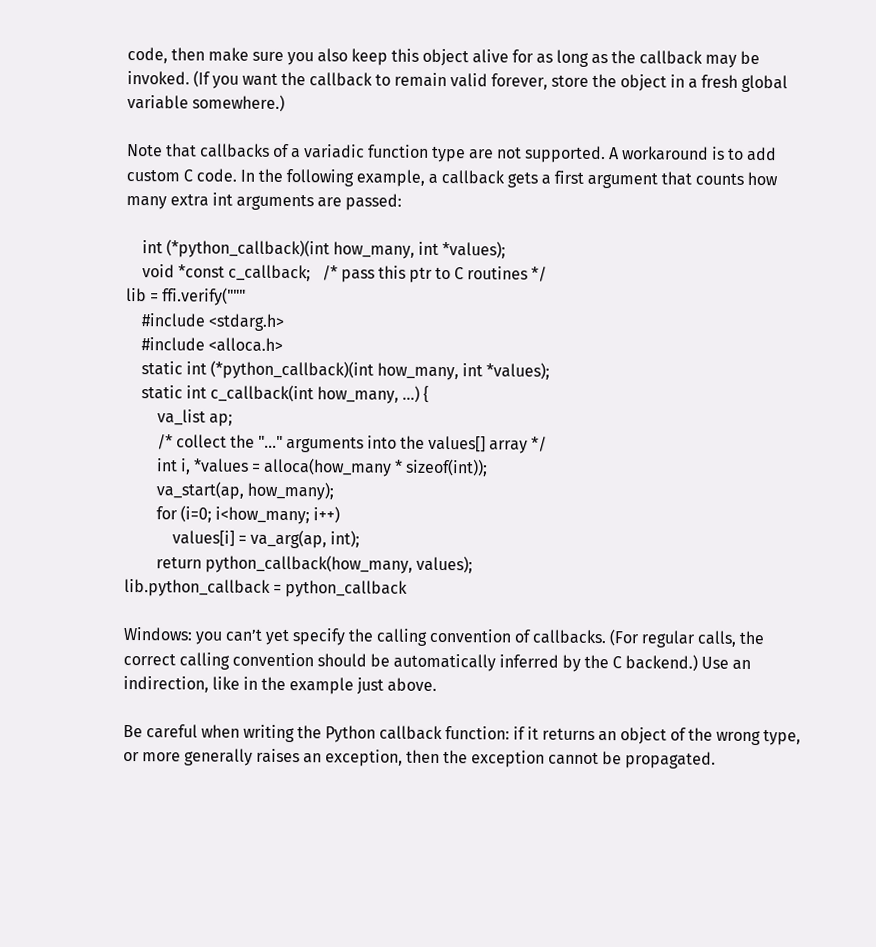code, then make sure you also keep this object alive for as long as the callback may be invoked. (If you want the callback to remain valid forever, store the object in a fresh global variable somewhere.)

Note that callbacks of a variadic function type are not supported. A workaround is to add custom C code. In the following example, a callback gets a first argument that counts how many extra int arguments are passed:

    int (*python_callback)(int how_many, int *values);
    void *const c_callback;   /* pass this ptr to C routines */
lib = ffi.verify("""
    #include <stdarg.h>
    #include <alloca.h>
    static int (*python_callback)(int how_many, int *values);
    static int c_callback(int how_many, ...) {
        va_list ap;
        /* collect the "..." arguments into the values[] array */
        int i, *values = alloca(how_many * sizeof(int));
        va_start(ap, how_many);
        for (i=0; i<how_many; i++)
            values[i] = va_arg(ap, int);
        return python_callback(how_many, values);
lib.python_callback = python_callback

Windows: you can’t yet specify the calling convention of callbacks. (For regular calls, the correct calling convention should be automatically inferred by the C backend.) Use an indirection, like in the example just above.

Be careful when writing the Python callback function: if it returns an object of the wrong type, or more generally raises an exception, then the exception cannot be propagated.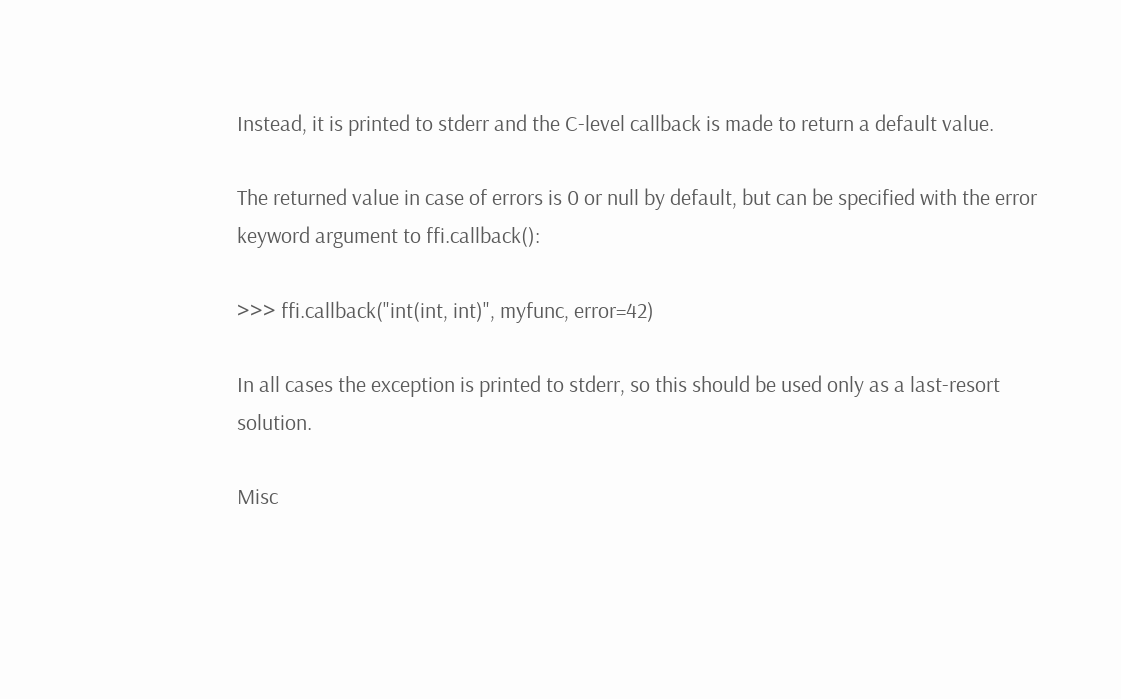Instead, it is printed to stderr and the C-level callback is made to return a default value.

The returned value in case of errors is 0 or null by default, but can be specified with the error keyword argument to ffi.callback():

>>> ffi.callback("int(int, int)", myfunc, error=42)

In all cases the exception is printed to stderr, so this should be used only as a last-resort solution.

Misc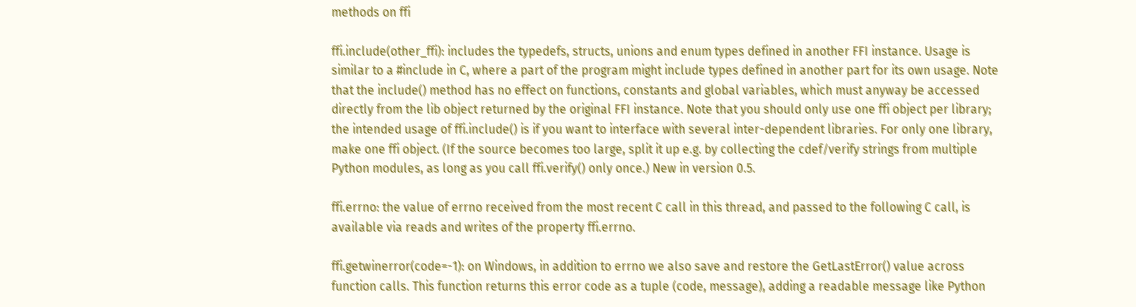methods on ffi

ffi.include(other_ffi): includes the typedefs, structs, unions and enum types defined in another FFI instance. Usage is similar to a #include in C, where a part of the program might include types defined in another part for its own usage. Note that the include() method has no effect on functions, constants and global variables, which must anyway be accessed directly from the lib object returned by the original FFI instance. Note that you should only use one ffi object per library; the intended usage of ffi.include() is if you want to interface with several inter-dependent libraries. For only one library, make one ffi object. (If the source becomes too large, split it up e.g. by collecting the cdef/verify strings from multiple Python modules, as long as you call ffi.verify() only once.) New in version 0.5.

ffi.errno: the value of errno received from the most recent C call in this thread, and passed to the following C call, is available via reads and writes of the property ffi.errno.

ffi.getwinerror(code=-1): on Windows, in addition to errno we also save and restore the GetLastError() value across function calls. This function returns this error code as a tuple (code, message), adding a readable message like Python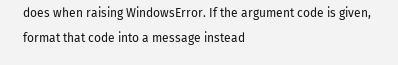does when raising WindowsError. If the argument code is given, format that code into a message instead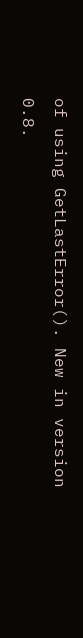of using GetLastError(). New in version 0.8.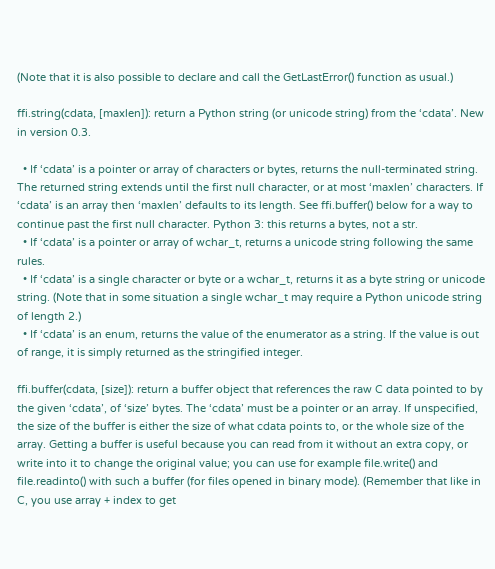(Note that it is also possible to declare and call the GetLastError() function as usual.)

ffi.string(cdata, [maxlen]): return a Python string (or unicode string) from the ‘cdata’. New in version 0.3.

  • If ‘cdata’ is a pointer or array of characters or bytes, returns the null-terminated string. The returned string extends until the first null character, or at most ‘maxlen’ characters. If ‘cdata’ is an array then ‘maxlen’ defaults to its length. See ffi.buffer() below for a way to continue past the first null character. Python 3: this returns a bytes, not a str.
  • If ‘cdata’ is a pointer or array of wchar_t, returns a unicode string following the same rules.
  • If ‘cdata’ is a single character or byte or a wchar_t, returns it as a byte string or unicode string. (Note that in some situation a single wchar_t may require a Python unicode string of length 2.)
  • If ‘cdata’ is an enum, returns the value of the enumerator as a string. If the value is out of range, it is simply returned as the stringified integer.

ffi.buffer(cdata, [size]): return a buffer object that references the raw C data pointed to by the given ‘cdata’, of ‘size’ bytes. The ‘cdata’ must be a pointer or an array. If unspecified, the size of the buffer is either the size of what cdata points to, or the whole size of the array. Getting a buffer is useful because you can read from it without an extra copy, or write into it to change the original value; you can use for example file.write() and file.readinto() with such a buffer (for files opened in binary mode). (Remember that like in C, you use array + index to get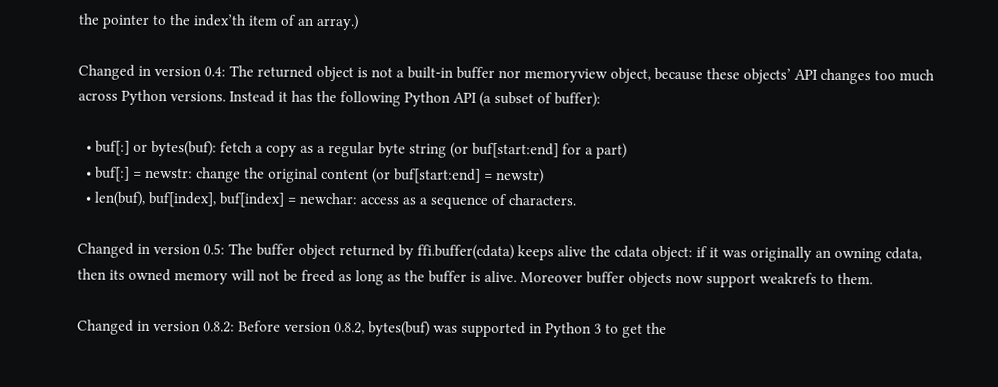the pointer to the index’th item of an array.)

Changed in version 0.4: The returned object is not a built-in buffer nor memoryview object, because these objects’ API changes too much across Python versions. Instead it has the following Python API (a subset of buffer):

  • buf[:] or bytes(buf): fetch a copy as a regular byte string (or buf[start:end] for a part)
  • buf[:] = newstr: change the original content (or buf[start:end] = newstr)
  • len(buf), buf[index], buf[index] = newchar: access as a sequence of characters.

Changed in version 0.5: The buffer object returned by ffi.buffer(cdata) keeps alive the cdata object: if it was originally an owning cdata, then its owned memory will not be freed as long as the buffer is alive. Moreover buffer objects now support weakrefs to them.

Changed in version 0.8.2: Before version 0.8.2, bytes(buf) was supported in Python 3 to get the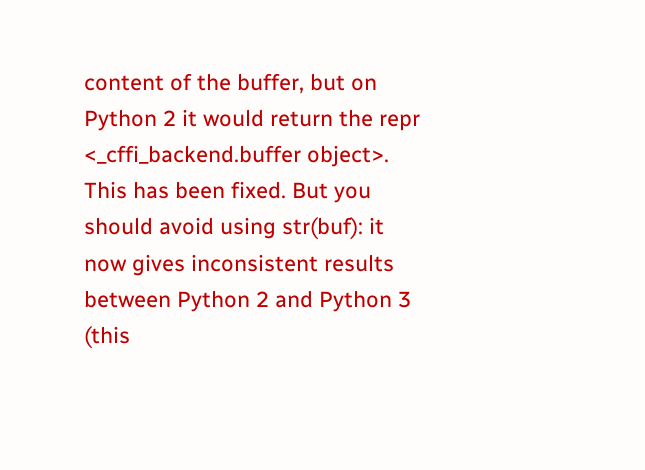content of the buffer, but on Python 2 it would return the repr <_cffi_backend.buffer object>. This has been fixed. But you should avoid using str(buf): it now gives inconsistent results between Python 2 and Python 3 (this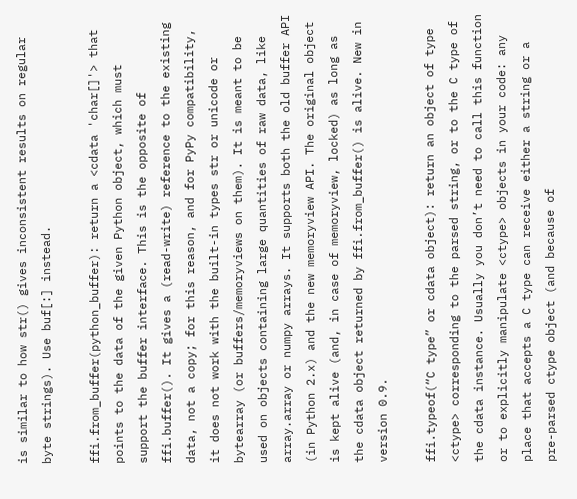is similar to how str() gives inconsistent results on regular byte strings). Use buf[:] instead.

ffi.from_buffer(python_buffer): return a <cdata 'char[]'> that points to the data of the given Python object, which must support the buffer interface. This is the opposite of ffi.buffer(). It gives a (read-write) reference to the existing data, not a copy; for this reason, and for PyPy compatibility, it does not work with the built-in types str or unicode or bytearray (or buffers/memoryviews on them). It is meant to be used on objects containing large quantities of raw data, like array.array or numpy arrays. It supports both the old buffer API (in Python 2.x) and the new memoryview API. The original object is kept alive (and, in case of memoryview, locked) as long as the cdata object returned by ffi.from_buffer() is alive. New in version 0.9.

ffi.typeof(“C type” or cdata object): return an object of type <ctype> corresponding to the parsed string, or to the C type of the cdata instance. Usually you don’t need to call this function or to explicitly manipulate <ctype> objects in your code: any place that accepts a C type can receive either a string or a pre-parsed ctype object (and because of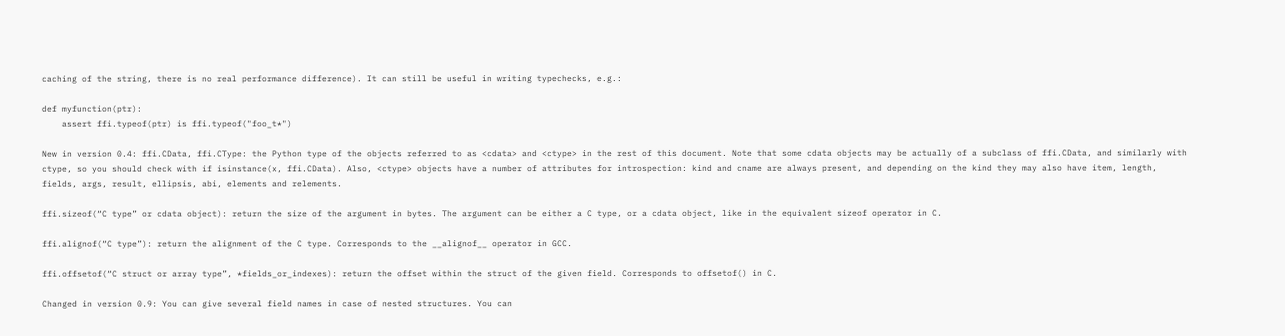caching of the string, there is no real performance difference). It can still be useful in writing typechecks, e.g.:

def myfunction(ptr):
    assert ffi.typeof(ptr) is ffi.typeof("foo_t*")

New in version 0.4: ffi.CData, ffi.CType: the Python type of the objects referred to as <cdata> and <ctype> in the rest of this document. Note that some cdata objects may be actually of a subclass of ffi.CData, and similarly with ctype, so you should check with if isinstance(x, ffi.CData). Also, <ctype> objects have a number of attributes for introspection: kind and cname are always present, and depending on the kind they may also have item, length, fields, args, result, ellipsis, abi, elements and relements.

ffi.sizeof(“C type” or cdata object): return the size of the argument in bytes. The argument can be either a C type, or a cdata object, like in the equivalent sizeof operator in C.

ffi.alignof(“C type”): return the alignment of the C type. Corresponds to the __alignof__ operator in GCC.

ffi.offsetof(“C struct or array type”, *fields_or_indexes): return the offset within the struct of the given field. Corresponds to offsetof() in C.

Changed in version 0.9: You can give several field names in case of nested structures. You can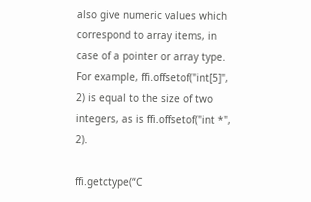also give numeric values which correspond to array items, in case of a pointer or array type. For example, ffi.offsetof("int[5]", 2) is equal to the size of two integers, as is ffi.offsetof("int *", 2).

ffi.getctype(“C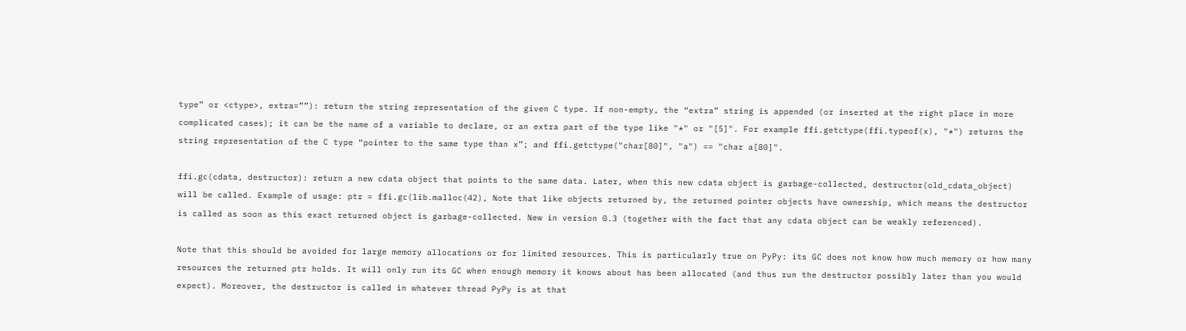type” or <ctype>, extra=””): return the string representation of the given C type. If non-empty, the “extra” string is appended (or inserted at the right place in more complicated cases); it can be the name of a variable to declare, or an extra part of the type like "*" or "[5]". For example ffi.getctype(ffi.typeof(x), "*") returns the string representation of the C type “pointer to the same type than x”; and ffi.getctype("char[80]", "a") == "char a[80]".

ffi.gc(cdata, destructor): return a new cdata object that points to the same data. Later, when this new cdata object is garbage-collected, destructor(old_cdata_object) will be called. Example of usage: ptr = ffi.gc(lib.malloc(42), Note that like objects returned by, the returned pointer objects have ownership, which means the destructor is called as soon as this exact returned object is garbage-collected. New in version 0.3 (together with the fact that any cdata object can be weakly referenced).

Note that this should be avoided for large memory allocations or for limited resources. This is particularly true on PyPy: its GC does not know how much memory or how many resources the returned ptr holds. It will only run its GC when enough memory it knows about has been allocated (and thus run the destructor possibly later than you would expect). Moreover, the destructor is called in whatever thread PyPy is at that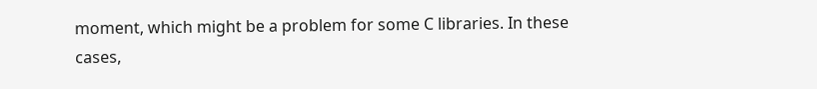moment, which might be a problem for some C libraries. In these cases,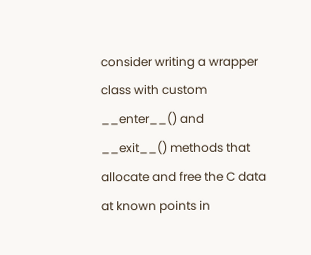consider writing a wrapper class with custom __enter__() and __exit__() methods that allocate and free the C data at known points in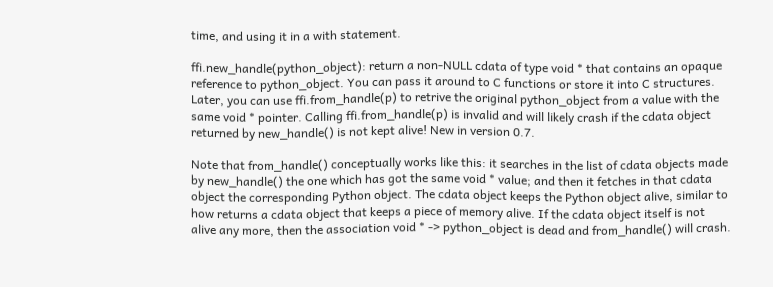time, and using it in a with statement.

ffi.new_handle(python_object): return a non-NULL cdata of type void * that contains an opaque reference to python_object. You can pass it around to C functions or store it into C structures. Later, you can use ffi.from_handle(p) to retrive the original python_object from a value with the same void * pointer. Calling ffi.from_handle(p) is invalid and will likely crash if the cdata object returned by new_handle() is not kept alive! New in version 0.7.

Note that from_handle() conceptually works like this: it searches in the list of cdata objects made by new_handle() the one which has got the same void * value; and then it fetches in that cdata object the corresponding Python object. The cdata object keeps the Python object alive, similar to how returns a cdata object that keeps a piece of memory alive. If the cdata object itself is not alive any more, then the association void * -> python_object is dead and from_handle() will crash.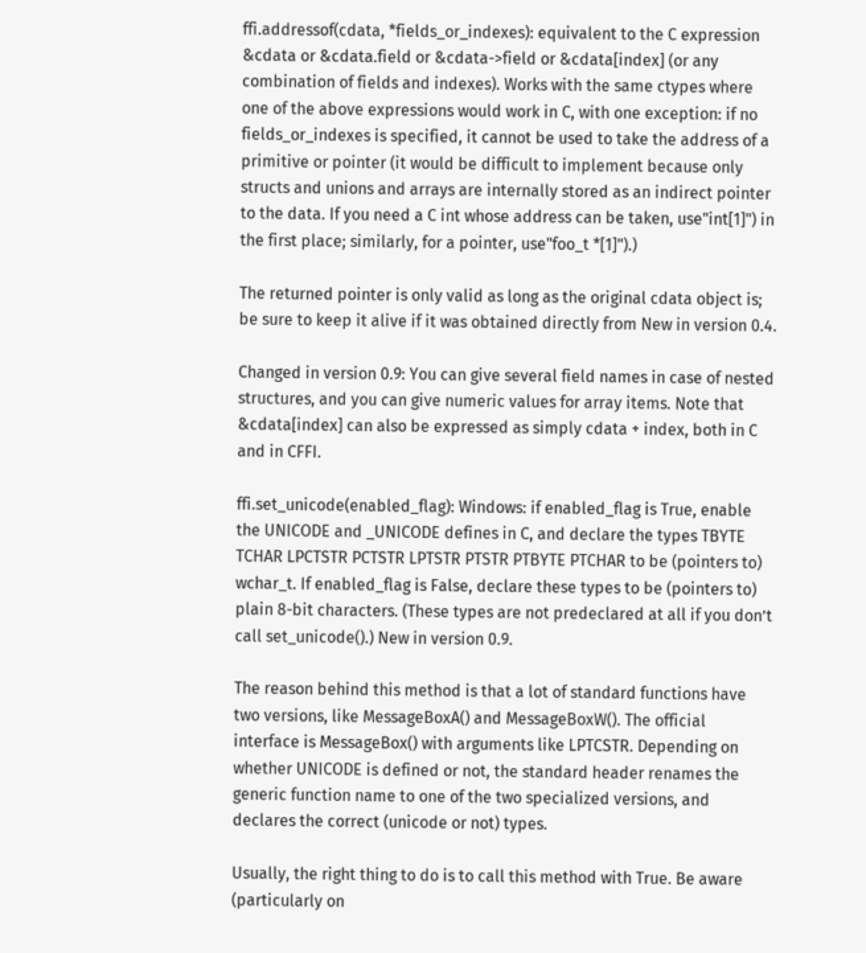ffi.addressof(cdata, *fields_or_indexes): equivalent to the C expression &cdata or &cdata.field or &cdata->field or &cdata[index] (or any combination of fields and indexes). Works with the same ctypes where one of the above expressions would work in C, with one exception: if no fields_or_indexes is specified, it cannot be used to take the address of a primitive or pointer (it would be difficult to implement because only structs and unions and arrays are internally stored as an indirect pointer to the data. If you need a C int whose address can be taken, use"int[1]") in the first place; similarly, for a pointer, use"foo_t *[1]").)

The returned pointer is only valid as long as the original cdata object is; be sure to keep it alive if it was obtained directly from New in version 0.4.

Changed in version 0.9: You can give several field names in case of nested structures, and you can give numeric values for array items. Note that &cdata[index] can also be expressed as simply cdata + index, both in C and in CFFI.

ffi.set_unicode(enabled_flag): Windows: if enabled_flag is True, enable the UNICODE and _UNICODE defines in C, and declare the types TBYTE TCHAR LPCTSTR PCTSTR LPTSTR PTSTR PTBYTE PTCHAR to be (pointers to) wchar_t. If enabled_flag is False, declare these types to be (pointers to) plain 8-bit characters. (These types are not predeclared at all if you don’t call set_unicode().) New in version 0.9.

The reason behind this method is that a lot of standard functions have two versions, like MessageBoxA() and MessageBoxW(). The official interface is MessageBox() with arguments like LPTCSTR. Depending on whether UNICODE is defined or not, the standard header renames the generic function name to one of the two specialized versions, and declares the correct (unicode or not) types.

Usually, the right thing to do is to call this method with True. Be aware (particularly on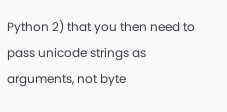Python 2) that you then need to pass unicode strings as arguments, not byte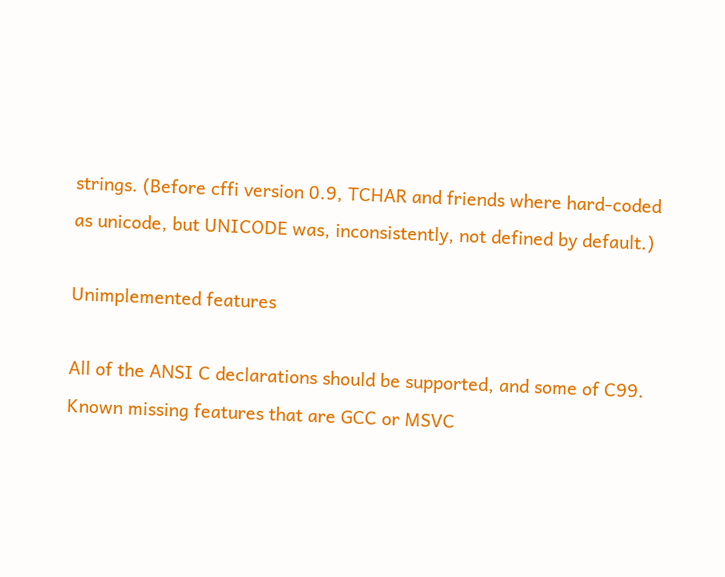strings. (Before cffi version 0.9, TCHAR and friends where hard-coded as unicode, but UNICODE was, inconsistently, not defined by default.)

Unimplemented features

All of the ANSI C declarations should be supported, and some of C99. Known missing features that are GCC or MSVC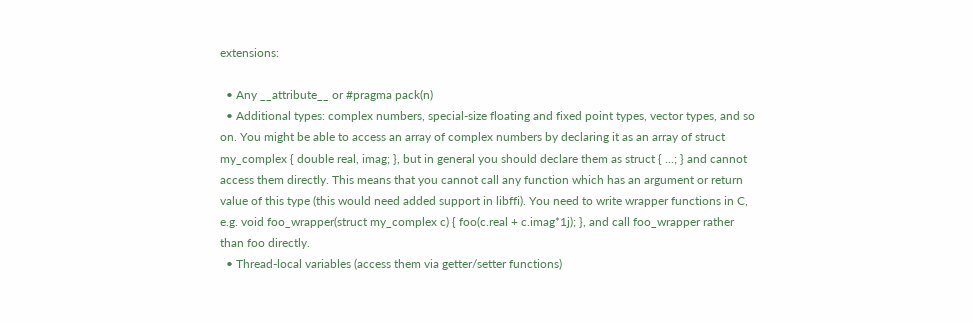extensions:

  • Any __attribute__ or #pragma pack(n)
  • Additional types: complex numbers, special-size floating and fixed point types, vector types, and so on. You might be able to access an array of complex numbers by declaring it as an array of struct my_complex { double real, imag; }, but in general you should declare them as struct { ...; } and cannot access them directly. This means that you cannot call any function which has an argument or return value of this type (this would need added support in libffi). You need to write wrapper functions in C, e.g. void foo_wrapper(struct my_complex c) { foo(c.real + c.imag*1j); }, and call foo_wrapper rather than foo directly.
  • Thread-local variables (access them via getter/setter functions)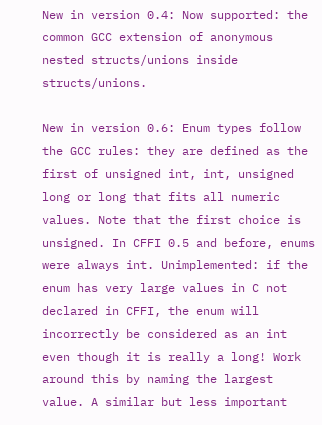New in version 0.4: Now supported: the common GCC extension of anonymous nested structs/unions inside structs/unions.

New in version 0.6: Enum types follow the GCC rules: they are defined as the first of unsigned int, int, unsigned long or long that fits all numeric values. Note that the first choice is unsigned. In CFFI 0.5 and before, enums were always int. Unimplemented: if the enum has very large values in C not declared in CFFI, the enum will incorrectly be considered as an int even though it is really a long! Work around this by naming the largest value. A similar but less important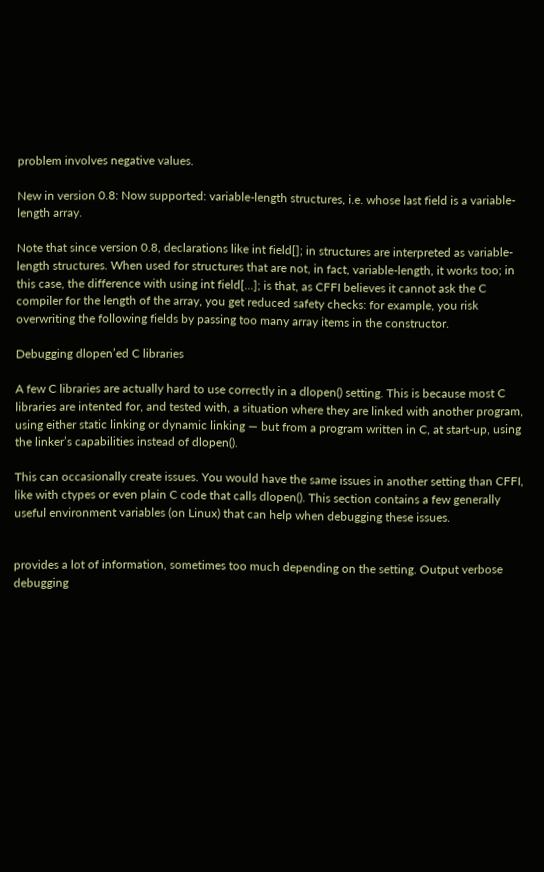problem involves negative values.

New in version 0.8: Now supported: variable-length structures, i.e. whose last field is a variable-length array.

Note that since version 0.8, declarations like int field[]; in structures are interpreted as variable-length structures. When used for structures that are not, in fact, variable-length, it works too; in this case, the difference with using int field[...]; is that, as CFFI believes it cannot ask the C compiler for the length of the array, you get reduced safety checks: for example, you risk overwriting the following fields by passing too many array items in the constructor.

Debugging dlopen’ed C libraries

A few C libraries are actually hard to use correctly in a dlopen() setting. This is because most C libraries are intented for, and tested with, a situation where they are linked with another program, using either static linking or dynamic linking — but from a program written in C, at start-up, using the linker’s capabilities instead of dlopen().

This can occasionally create issues. You would have the same issues in another setting than CFFI, like with ctypes or even plain C code that calls dlopen(). This section contains a few generally useful environment variables (on Linux) that can help when debugging these issues.


provides a lot of information, sometimes too much depending on the setting. Output verbose debugging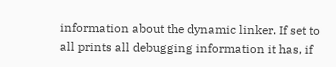information about the dynamic linker. If set to all prints all debugging information it has, if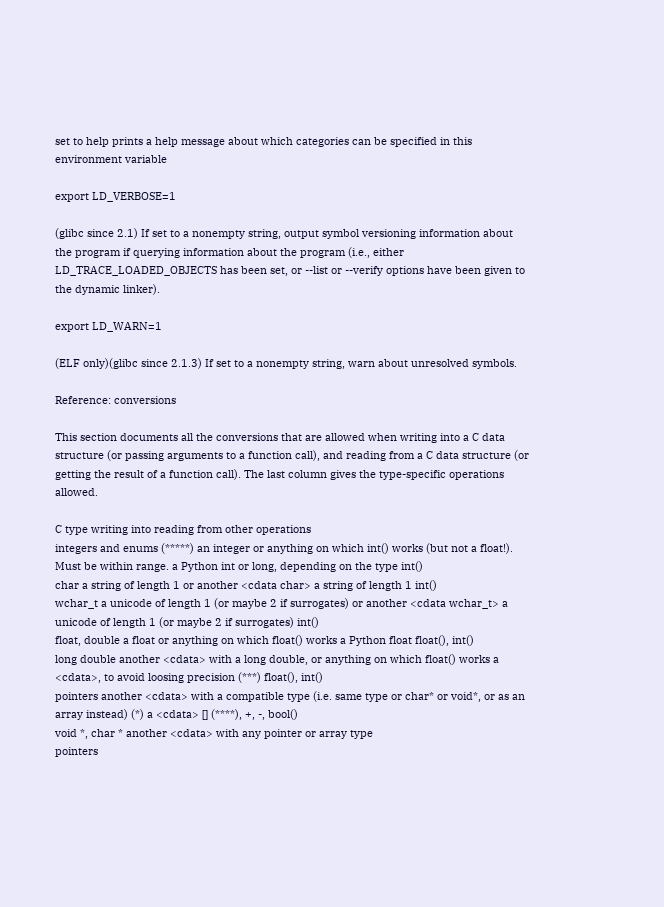set to help prints a help message about which categories can be specified in this environment variable

export LD_VERBOSE=1

(glibc since 2.1) If set to a nonempty string, output symbol versioning information about the program if querying information about the program (i.e., either LD_TRACE_LOADED_OBJECTS has been set, or --list or --verify options have been given to the dynamic linker).

export LD_WARN=1

(ELF only)(glibc since 2.1.3) If set to a nonempty string, warn about unresolved symbols.

Reference: conversions

This section documents all the conversions that are allowed when writing into a C data structure (or passing arguments to a function call), and reading from a C data structure (or getting the result of a function call). The last column gives the type-specific operations allowed.

C type writing into reading from other operations
integers and enums (*****) an integer or anything on which int() works (but not a float!). Must be within range. a Python int or long, depending on the type int()
char a string of length 1 or another <cdata char> a string of length 1 int()
wchar_t a unicode of length 1 (or maybe 2 if surrogates) or another <cdata wchar_t> a unicode of length 1 (or maybe 2 if surrogates) int()
float, double a float or anything on which float() works a Python float float(), int()
long double another <cdata> with a long double, or anything on which float() works a <cdata>, to avoid loosing precision (***) float(), int()
pointers another <cdata> with a compatible type (i.e. same type or char* or void*, or as an array instead) (*) a <cdata> [] (****), +, -, bool()
void *, char * another <cdata> with any pointer or array type
pointers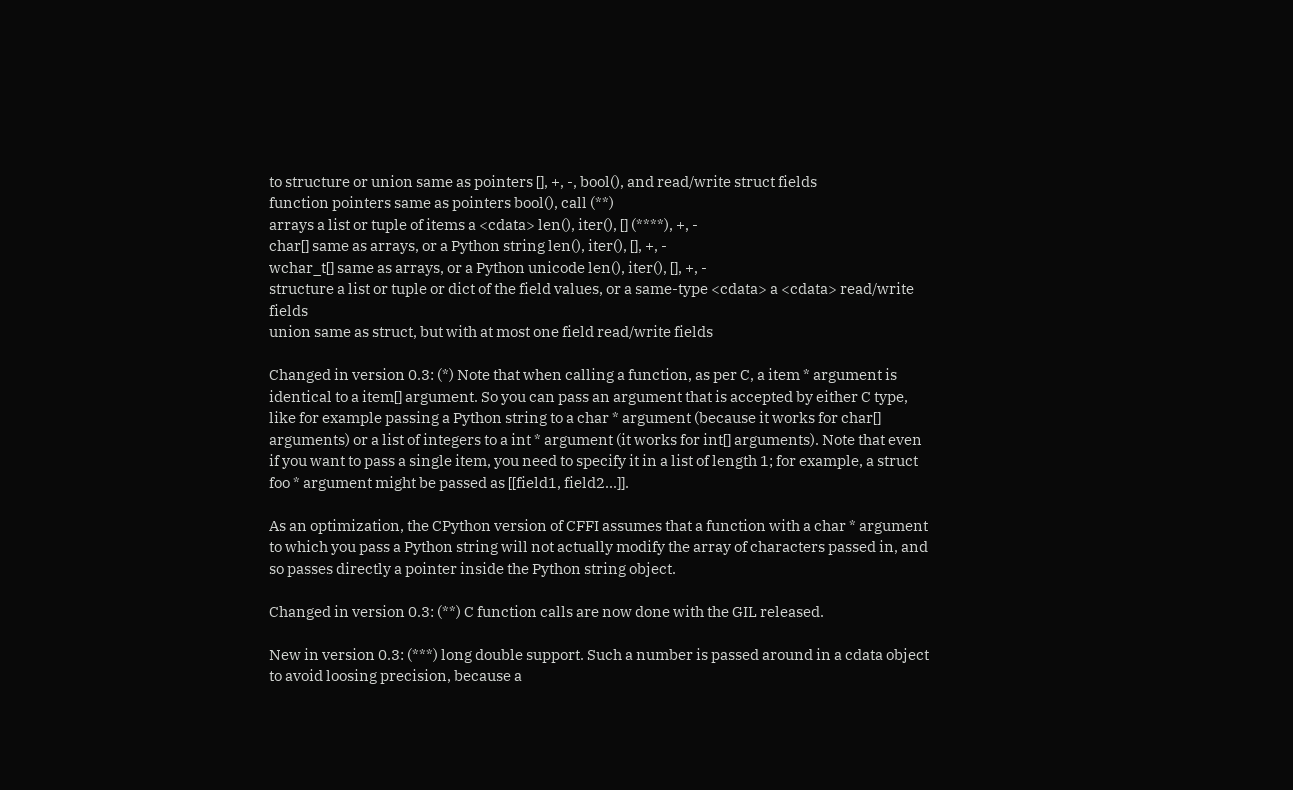to structure or union same as pointers [], +, -, bool(), and read/write struct fields
function pointers same as pointers bool(), call (**)
arrays a list or tuple of items a <cdata> len(), iter(), [] (****), +, -
char[] same as arrays, or a Python string len(), iter(), [], +, -
wchar_t[] same as arrays, or a Python unicode len(), iter(), [], +, -
structure a list or tuple or dict of the field values, or a same-type <cdata> a <cdata> read/write fields
union same as struct, but with at most one field read/write fields

Changed in version 0.3: (*) Note that when calling a function, as per C, a item * argument is identical to a item[] argument. So you can pass an argument that is accepted by either C type, like for example passing a Python string to a char * argument (because it works for char[] arguments) or a list of integers to a int * argument (it works for int[] arguments). Note that even if you want to pass a single item, you need to specify it in a list of length 1; for example, a struct foo * argument might be passed as [[field1, field2...]].

As an optimization, the CPython version of CFFI assumes that a function with a char * argument to which you pass a Python string will not actually modify the array of characters passed in, and so passes directly a pointer inside the Python string object.

Changed in version 0.3: (**) C function calls are now done with the GIL released.

New in version 0.3: (***) long double support. Such a number is passed around in a cdata object to avoid loosing precision, because a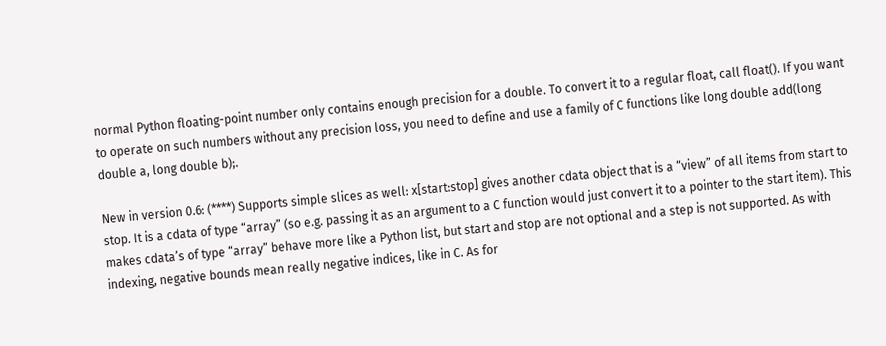normal Python floating-point number only contains enough precision for a double. To convert it to a regular float, call float(). If you want to operate on such numbers without any precision loss, you need to define and use a family of C functions like long double add(long double a, long double b);.

New in version 0.6: (****) Supports simple slices as well: x[start:stop] gives another cdata object that is a “view” of all items from start to stop. It is a cdata of type “array” (so e.g. passing it as an argument to a C function would just convert it to a pointer to the start item). This makes cdata’s of type “array” behave more like a Python list, but start and stop are not optional and a step is not supported. As with indexing, negative bounds mean really negative indices, like in C. As for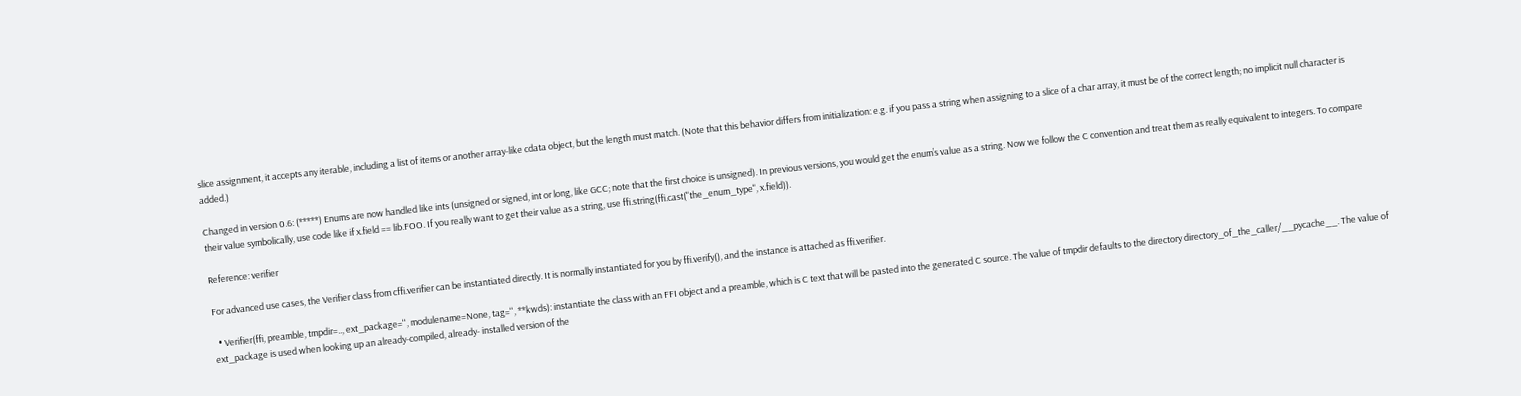slice assignment, it accepts any iterable, including a list of items or another array-like cdata object, but the length must match. (Note that this behavior differs from initialization: e.g. if you pass a string when assigning to a slice of a char array, it must be of the correct length; no implicit null character is added.)

Changed in version 0.6: (*****) Enums are now handled like ints (unsigned or signed, int or long, like GCC; note that the first choice is unsigned). In previous versions, you would get the enum’s value as a string. Now we follow the C convention and treat them as really equivalent to integers. To compare their value symbolically, use code like if x.field == lib.FOO. If you really want to get their value as a string, use ffi.string(ffi.cast("the_enum_type", x.field)).

Reference: verifier

For advanced use cases, the Verifier class from cffi.verifier can be instantiated directly. It is normally instantiated for you by ffi.verify(), and the instance is attached as ffi.verifier.

  • Verifier(ffi, preamble, tmpdir=.., ext_package='', modulename=None, tag='', **kwds): instantiate the class with an FFI object and a preamble, which is C text that will be pasted into the generated C source. The value of tmpdir defaults to the directory directory_of_the_caller/__pycache__. The value of ext_package is used when looking up an already-compiled, already- installed version of the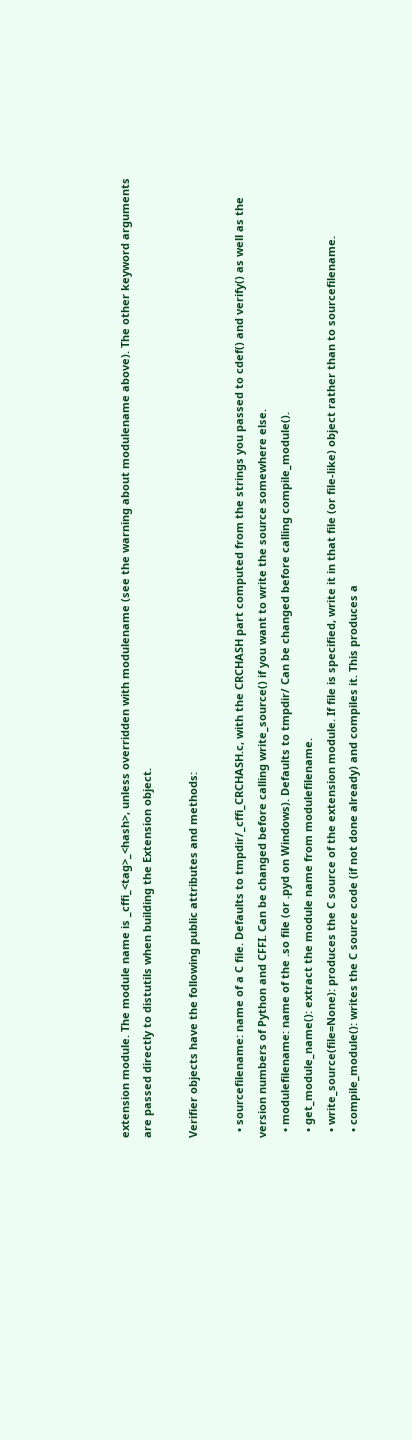extension module. The module name is _cffi_<tag>_<hash>, unless overridden with modulename (see the warning about modulename above). The other keyword arguments are passed directly to distutils when building the Extension object.

Verifier objects have the following public attributes and methods:

  • sourcefilename: name of a C file. Defaults to tmpdir/_cffi_CRCHASH.c, with the CRCHASH part computed from the strings you passed to cdef() and verify() as well as the version numbers of Python and CFFI. Can be changed before calling write_source() if you want to write the source somewhere else.
  • modulefilename: name of the .so file (or .pyd on Windows). Defaults to tmpdir/ Can be changed before calling compile_module().
  • get_module_name(): extract the module name from modulefilename.
  • write_source(file=None): produces the C source of the extension module. If file is specified, write it in that file (or file-like) object rather than to sourcefilename.
  • compile_module(): writes the C source code (if not done already) and compiles it. This produces a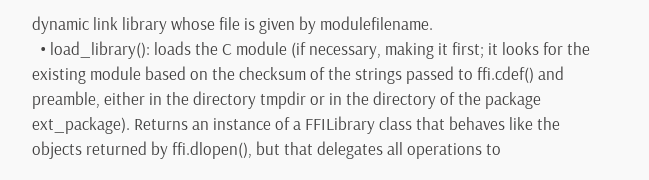dynamic link library whose file is given by modulefilename.
  • load_library(): loads the C module (if necessary, making it first; it looks for the existing module based on the checksum of the strings passed to ffi.cdef() and preamble, either in the directory tmpdir or in the directory of the package ext_package). Returns an instance of a FFILibrary class that behaves like the objects returned by ffi.dlopen(), but that delegates all operations to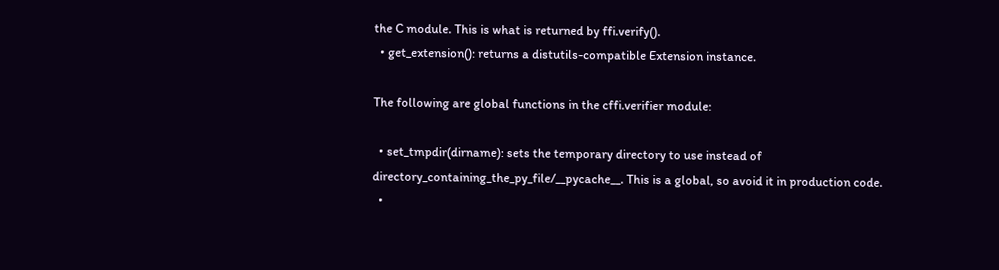the C module. This is what is returned by ffi.verify().
  • get_extension(): returns a distutils-compatible Extension instance.

The following are global functions in the cffi.verifier module:

  • set_tmpdir(dirname): sets the temporary directory to use instead of directory_containing_the_py_file/__pycache__. This is a global, so avoid it in production code.
  •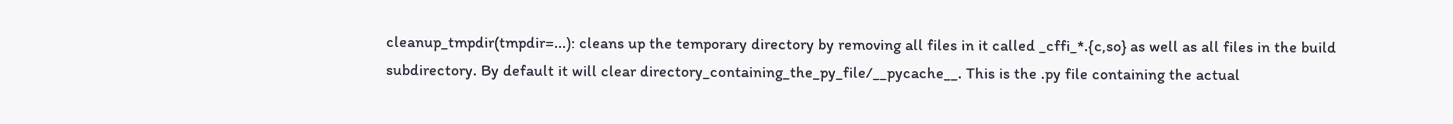cleanup_tmpdir(tmpdir=...): cleans up the temporary directory by removing all files in it called _cffi_*.{c,so} as well as all files in the build subdirectory. By default it will clear directory_containing_the_py_file/__pycache__. This is the .py file containing the actual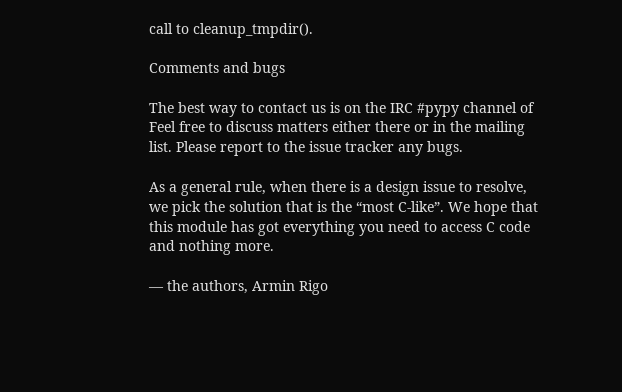call to cleanup_tmpdir().

Comments and bugs

The best way to contact us is on the IRC #pypy channel of Feel free to discuss matters either there or in the mailing list. Please report to the issue tracker any bugs.

As a general rule, when there is a design issue to resolve, we pick the solution that is the “most C-like”. We hope that this module has got everything you need to access C code and nothing more.

— the authors, Armin Rigo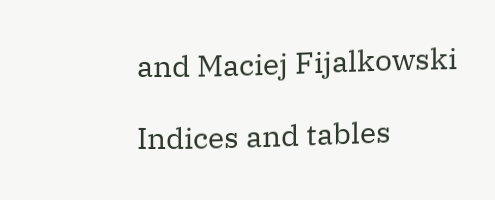and Maciej Fijalkowski

Indices and tables